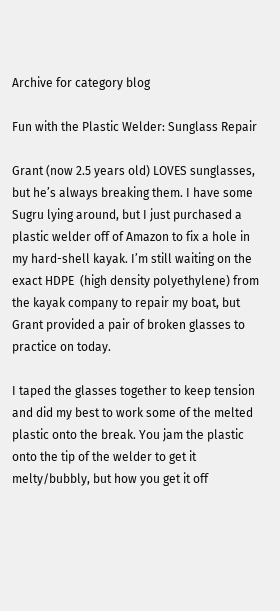Archive for category blog

Fun with the Plastic Welder: Sunglass Repair

Grant (now 2.5 years old) LOVES sunglasses, but he’s always breaking them. I have some Sugru lying around, but I just purchased a plastic welder off of Amazon to fix a hole in my hard-shell kayak. I’m still waiting on the exact HDPE  (high density polyethylene) from the kayak company to repair my boat, but Grant provided a pair of broken glasses to practice on today.

I taped the glasses together to keep tension and did my best to work some of the melted plastic onto the break. You jam the plastic onto the tip of the welder to get it melty/bubbly, but how you get it off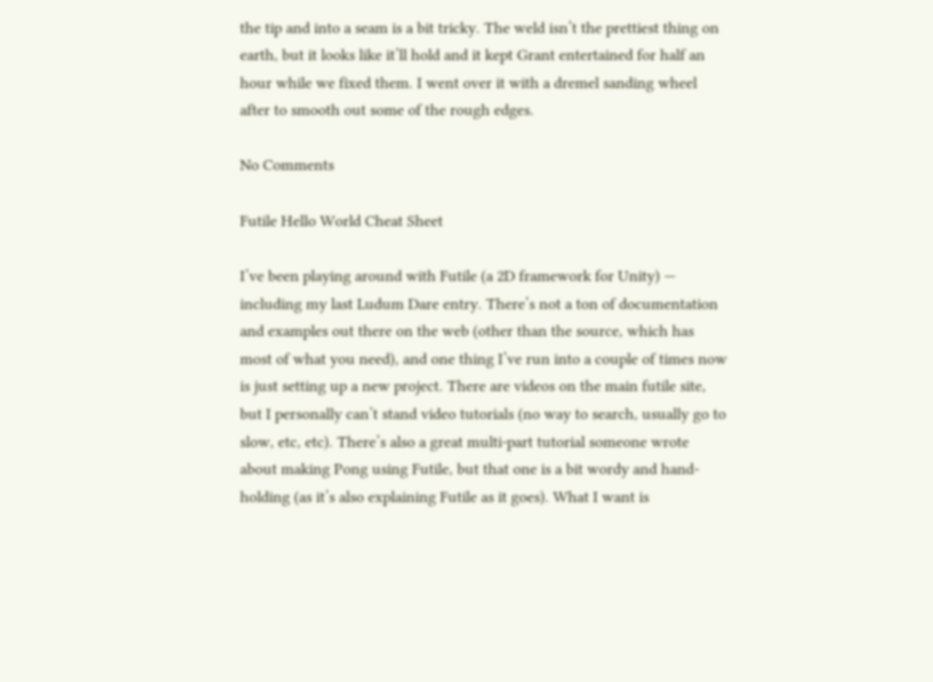the tip and into a seam is a bit tricky. The weld isn’t the prettiest thing on earth, but it looks like it’ll hold and it kept Grant entertained for half an hour while we fixed them. I went over it with a dremel sanding wheel after to smooth out some of the rough edges.

No Comments

Futile Hello World Cheat Sheet

I’ve been playing around with Futile (a 2D framework for Unity) — including my last Ludum Dare entry. There’s not a ton of documentation and examples out there on the web (other than the source, which has most of what you need), and one thing I’ve run into a couple of times now is just setting up a new project. There are videos on the main futile site, but I personally can’t stand video tutorials (no way to search, usually go to slow, etc, etc). There’s also a great multi-part tutorial someone wrote about making Pong using Futile, but that one is a bit wordy and hand-holding (as it’s also explaining Futile as it goes). What I want is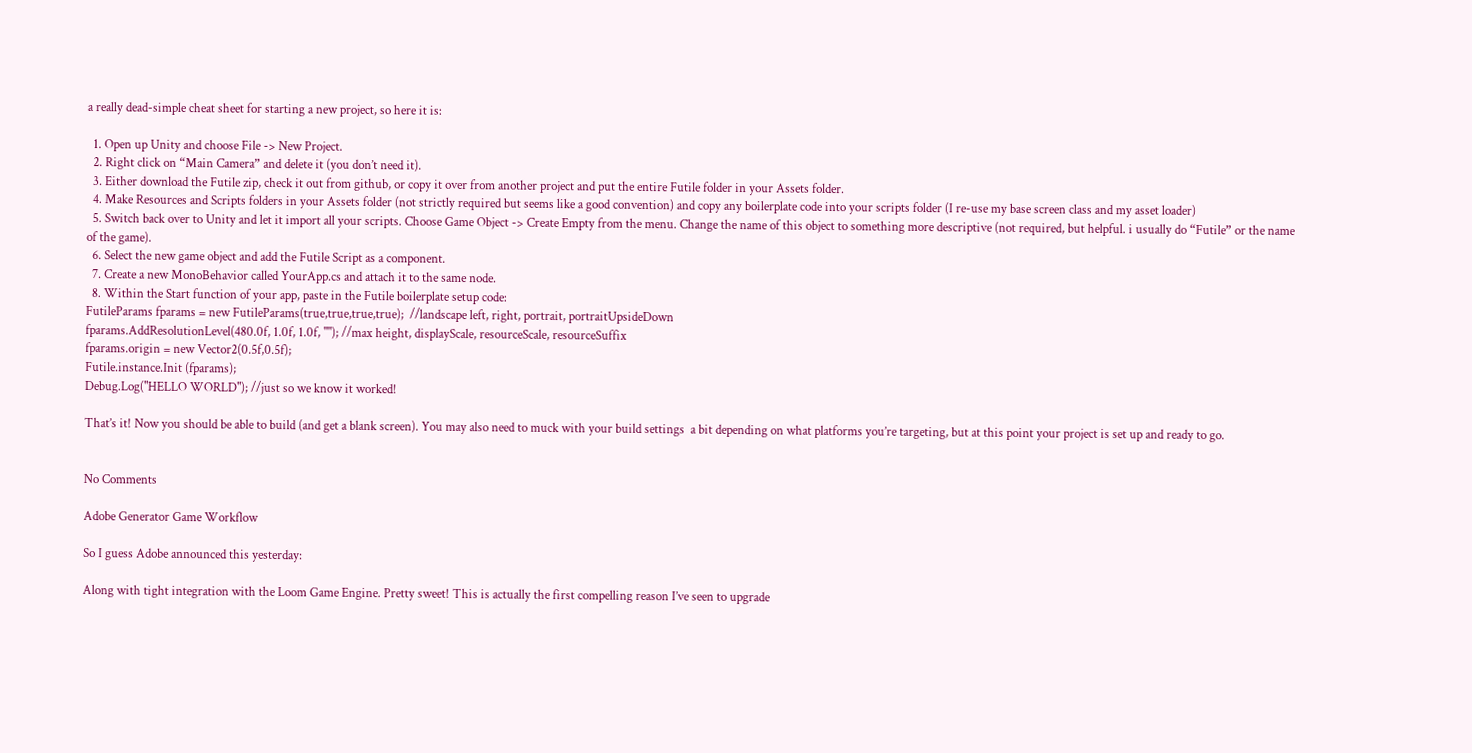a really dead-simple cheat sheet for starting a new project, so here it is:

  1. Open up Unity and choose File -> New Project.
  2. Right click on “Main Camera” and delete it (you don’t need it).
  3. Either download the Futile zip, check it out from github, or copy it over from another project and put the entire Futile folder in your Assets folder.
  4. Make Resources and Scripts folders in your Assets folder (not strictly required but seems like a good convention) and copy any boilerplate code into your scripts folder (I re-use my base screen class and my asset loader)
  5. Switch back over to Unity and let it import all your scripts. Choose Game Object -> Create Empty from the menu. Change the name of this object to something more descriptive (not required, but helpful. i usually do “Futile” or the name of the game).
  6. Select the new game object and add the Futile Script as a component.
  7. Create a new MonoBehavior called YourApp.cs and attach it to the same node.
  8. Within the Start function of your app, paste in the Futile boilerplate setup code:
FutileParams fparams = new FutileParams(true,true,true,true);  //landscape left, right, portrait, portraitUpsideDown
fparams.AddResolutionLevel(480.0f, 1.0f, 1.0f, ""); //max height, displayScale, resourceScale, resourceSuffix
fparams.origin = new Vector2(0.5f,0.5f);
Futile.instance.Init (fparams);
Debug.Log("HELLO WORLD"); //just so we know it worked!

That’s it! Now you should be able to build (and get a blank screen). You may also need to muck with your build settings  a bit depending on what platforms you’re targeting, but at this point your project is set up and ready to go.


No Comments

Adobe Generator Game Workflow

So I guess Adobe announced this yesterday:

Along with tight integration with the Loom Game Engine. Pretty sweet! This is actually the first compelling reason I’ve seen to upgrade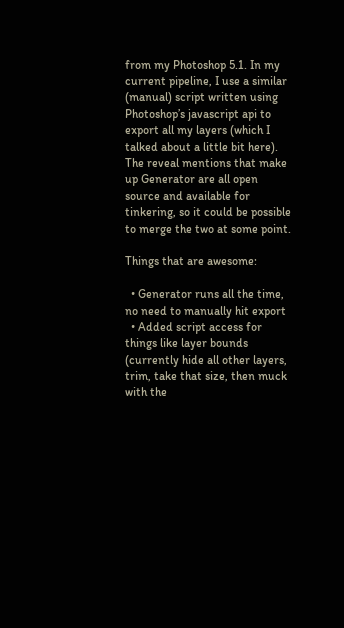from my Photoshop 5.1. In my current pipeline, I use a similar (manual) script written using Photoshop’s javascript api to export all my layers (which I talked about a little bit here). The reveal mentions that make up Generator are all open source and available for tinkering, so it could be possible to merge the two at some point.

Things that are awesome:

  • Generator runs all the time, no need to manually hit export
  • Added script access for things like layer bounds (currently hide all other layers, trim, take that size, then muck with the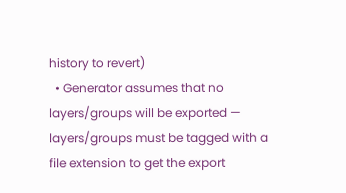history to revert)
  • Generator assumes that no layers/groups will be exported — layers/groups must be tagged with a file extension to get the export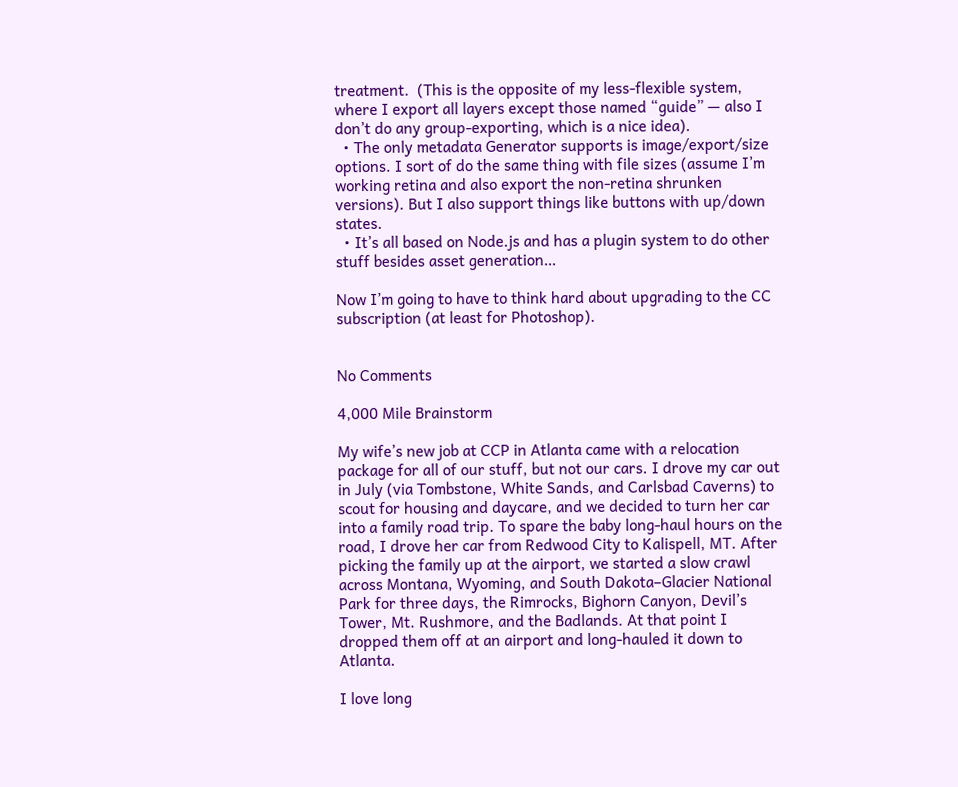treatment.  (This is the opposite of my less-flexible system, where I export all layers except those named “guide” — also I don’t do any group-exporting, which is a nice idea).
  • The only metadata Generator supports is image/export/size options. I sort of do the same thing with file sizes (assume I’m working retina and also export the non-retina shrunken versions). But I also support things like buttons with up/down states.
  • It’s all based on Node.js and has a plugin system to do other stuff besides asset generation…

Now I’m going to have to think hard about upgrading to the CC subscription (at least for Photoshop).


No Comments

4,000 Mile Brainstorm

My wife’s new job at CCP in Atlanta came with a relocation package for all of our stuff, but not our cars. I drove my car out in July (via Tombstone, White Sands, and Carlsbad Caverns) to scout for housing and daycare, and we decided to turn her car into a family road trip. To spare the baby long-haul hours on the road, I drove her car from Redwood City to Kalispell, MT. After picking the family up at the airport, we started a slow crawl across Montana, Wyoming, and South Dakota–Glacier National Park for three days, the Rimrocks, Bighorn Canyon, Devil’s Tower, Mt. Rushmore, and the Badlands. At that point I dropped them off at an airport and long-hauled it down to Atlanta.

I love long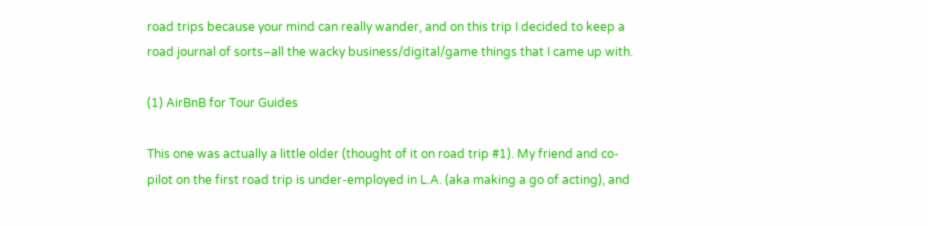road trips because your mind can really wander, and on this trip I decided to keep a road journal of sorts–all the wacky business/digital/game things that I came up with.

(1) AirBnB for Tour Guides

This one was actually a little older (thought of it on road trip #1). My friend and co-pilot on the first road trip is under-employed in L.A. (aka making a go of acting), and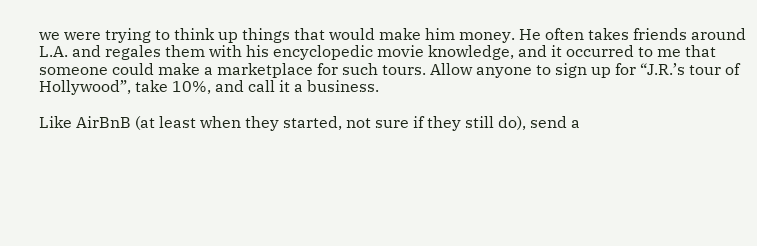we were trying to think up things that would make him money. He often takes friends around L.A. and regales them with his encyclopedic movie knowledge, and it occurred to me that someone could make a marketplace for such tours. Allow anyone to sign up for “J.R.’s tour of Hollywood”, take 10%, and call it a business.

Like AirBnB (at least when they started, not sure if they still do), send a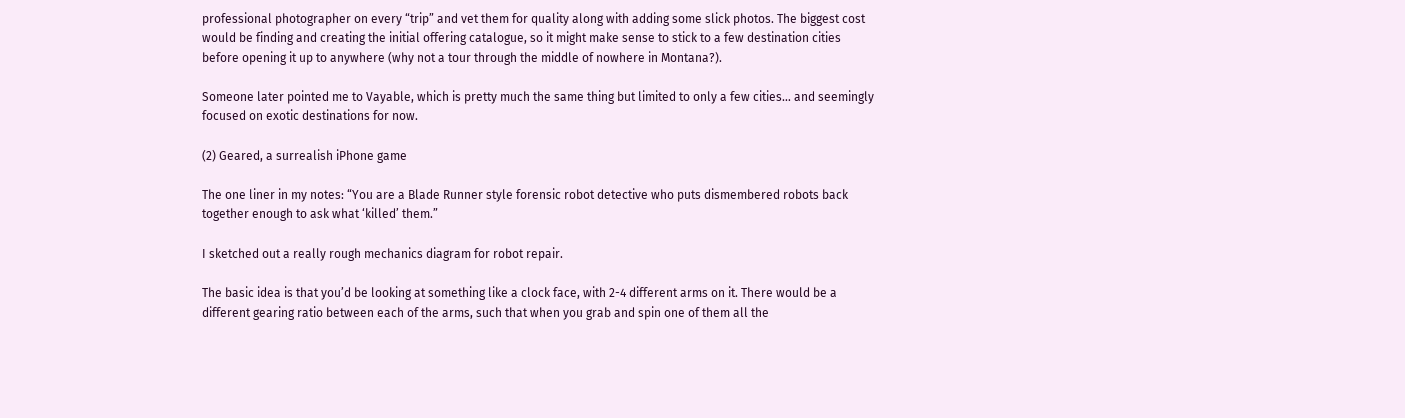professional photographer on every “trip” and vet them for quality along with adding some slick photos. The biggest cost would be finding and creating the initial offering catalogue, so it might make sense to stick to a few destination cities before opening it up to anywhere (why not a tour through the middle of nowhere in Montana?).

Someone later pointed me to Vayable, which is pretty much the same thing but limited to only a few cities… and seemingly focused on exotic destinations for now.

(2) Geared, a surrealish iPhone game

The one liner in my notes: “You are a Blade Runner style forensic robot detective who puts dismembered robots back together enough to ask what ‘killed’ them.”

I sketched out a really rough mechanics diagram for robot repair.

The basic idea is that you’d be looking at something like a clock face, with 2-4 different arms on it. There would be a different gearing ratio between each of the arms, such that when you grab and spin one of them all the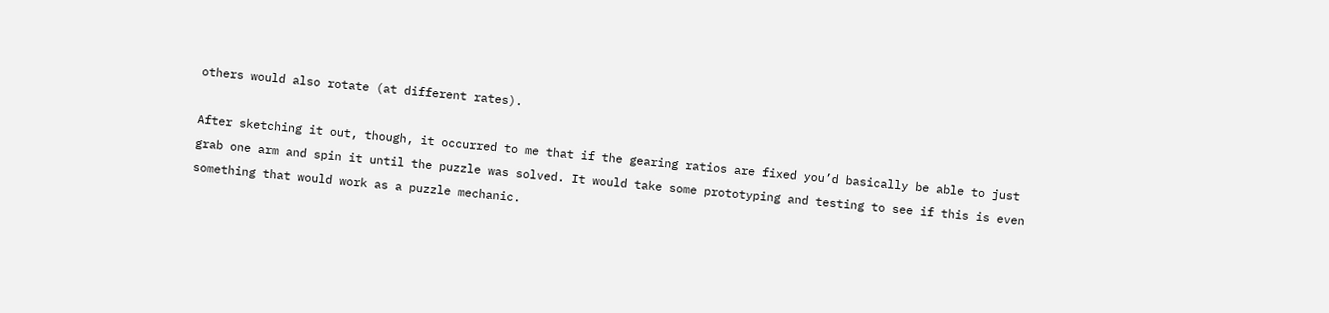others would also rotate (at different rates).

After sketching it out, though, it occurred to me that if the gearing ratios are fixed you’d basically be able to just grab one arm and spin it until the puzzle was solved. It would take some prototyping and testing to see if this is even something that would work as a puzzle mechanic.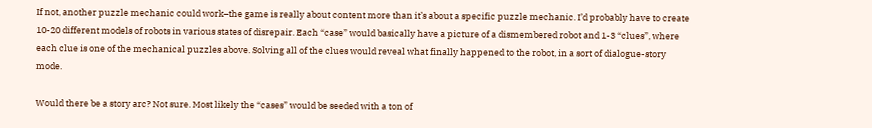If not, another puzzle mechanic could work–the game is really about content more than it’s about a specific puzzle mechanic. I’d probably have to create 10-20 different models of robots in various states of disrepair. Each “case” would basically have a picture of a dismembered robot and 1-3 “clues”, where each clue is one of the mechanical puzzles above. Solving all of the clues would reveal what finally happened to the robot, in a sort of dialogue-story mode.

Would there be a story arc? Not sure. Most likely the “cases” would be seeded with a ton of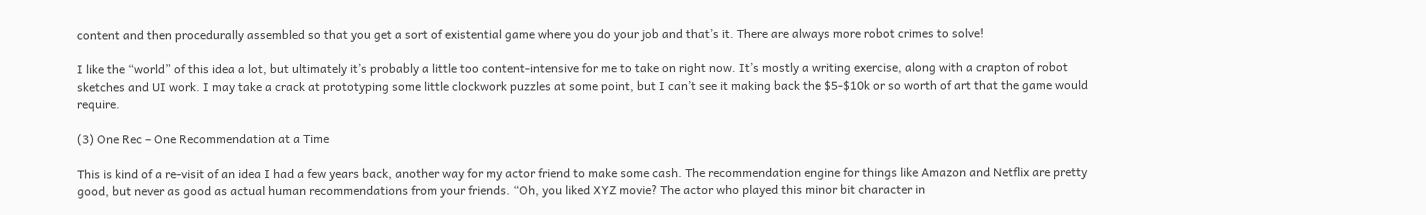content and then procedurally assembled so that you get a sort of existential game where you do your job and that’s it. There are always more robot crimes to solve!

I like the “world” of this idea a lot, but ultimately it’s probably a little too content-intensive for me to take on right now. It’s mostly a writing exercise, along with a crapton of robot sketches and UI work. I may take a crack at prototyping some little clockwork puzzles at some point, but I can’t see it making back the $5-$10k or so worth of art that the game would require.

(3) One Rec – One Recommendation at a Time

This is kind of a re-visit of an idea I had a few years back, another way for my actor friend to make some cash. The recommendation engine for things like Amazon and Netflix are pretty good, but never as good as actual human recommendations from your friends. “Oh, you liked XYZ movie? The actor who played this minor bit character in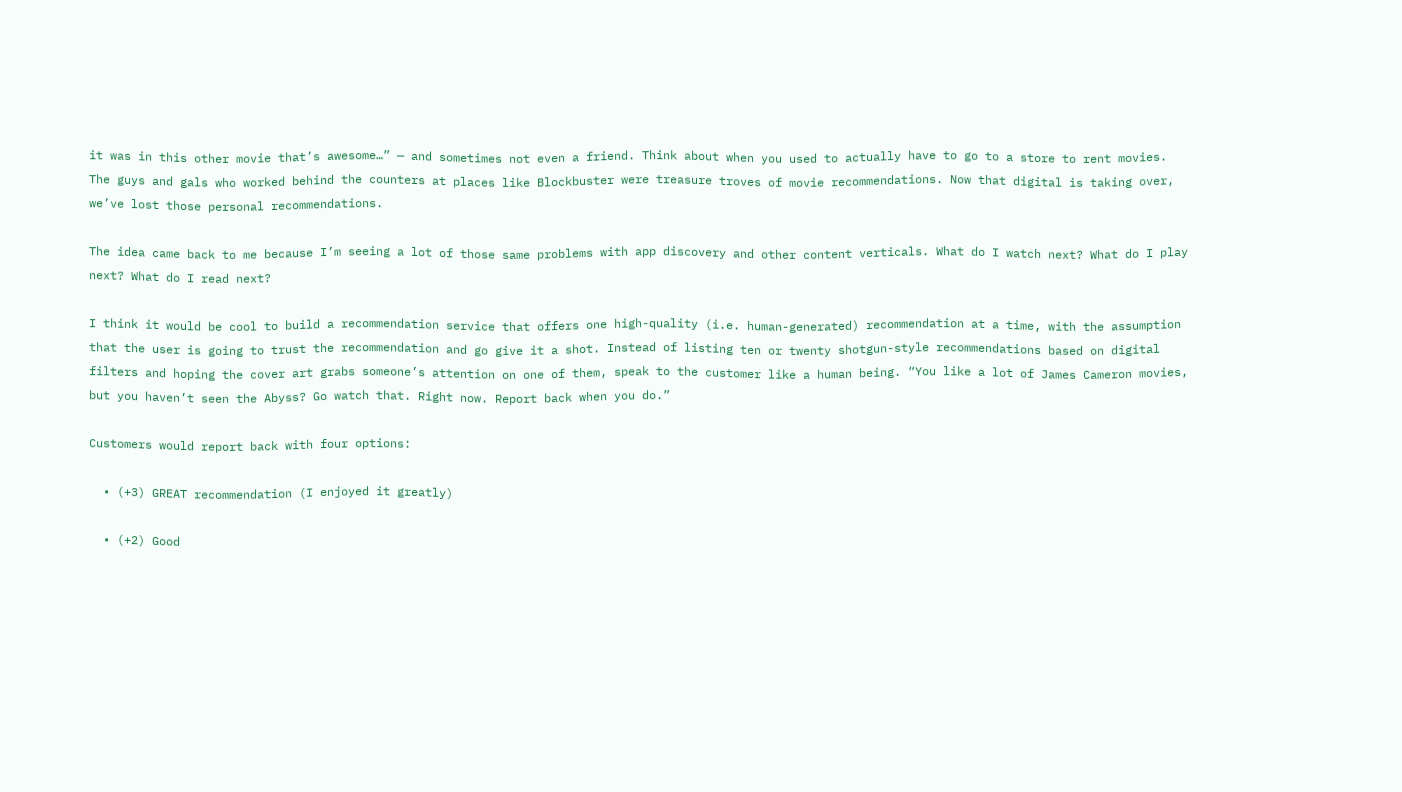it was in this other movie that’s awesome…” — and sometimes not even a friend. Think about when you used to actually have to go to a store to rent movies. The guys and gals who worked behind the counters at places like Blockbuster were treasure troves of movie recommendations. Now that digital is taking over, we’ve lost those personal recommendations.

The idea came back to me because I’m seeing a lot of those same problems with app discovery and other content verticals. What do I watch next? What do I play next? What do I read next?

I think it would be cool to build a recommendation service that offers one high-quality (i.e. human-generated) recommendation at a time, with the assumption that the user is going to trust the recommendation and go give it a shot. Instead of listing ten or twenty shotgun-style recommendations based on digital filters and hoping the cover art grabs someone’s attention on one of them, speak to the customer like a human being. “You like a lot of James Cameron movies, but you haven’t seen the Abyss? Go watch that. Right now. Report back when you do.”

Customers would report back with four options:

  • (+3) GREAT recommendation (I enjoyed it greatly)

  • (+2) Good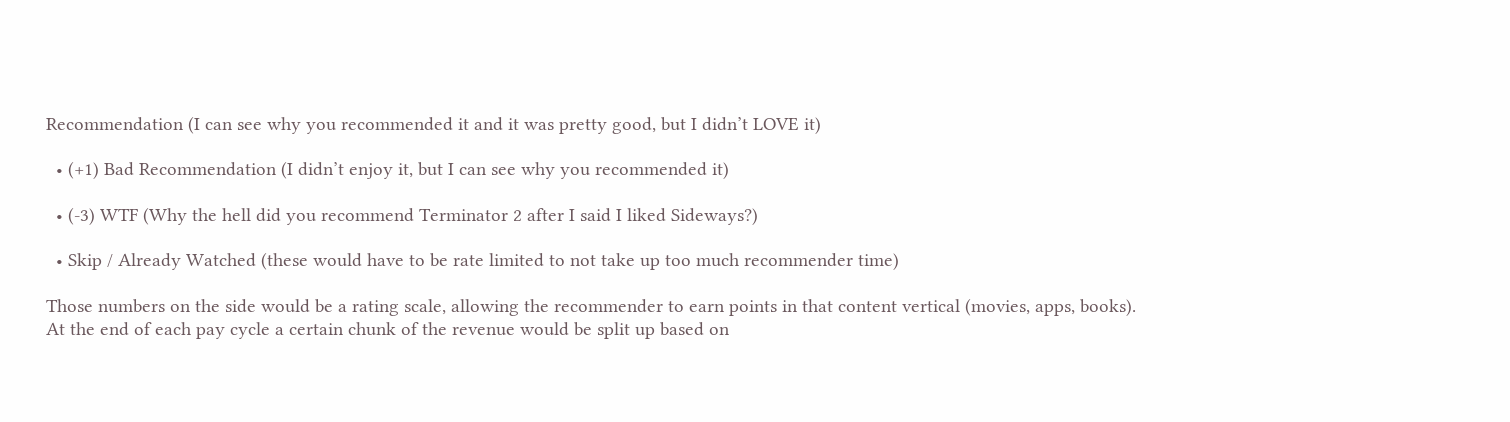Recommendation (I can see why you recommended it and it was pretty good, but I didn’t LOVE it)

  • (+1) Bad Recommendation (I didn’t enjoy it, but I can see why you recommended it)

  • (-3) WTF (Why the hell did you recommend Terminator 2 after I said I liked Sideways?)

  • Skip / Already Watched (these would have to be rate limited to not take up too much recommender time)

Those numbers on the side would be a rating scale, allowing the recommender to earn points in that content vertical (movies, apps, books). At the end of each pay cycle a certain chunk of the revenue would be split up based on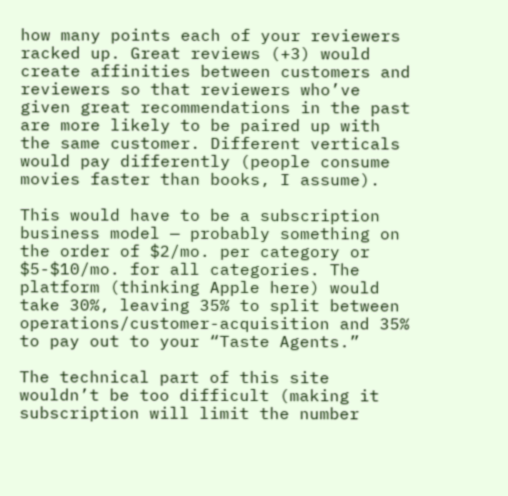how many points each of your reviewers racked up. Great reviews (+3) would create affinities between customers and reviewers so that reviewers who’ve given great recommendations in the past are more likely to be paired up with the same customer. Different verticals would pay differently (people consume movies faster than books, I assume).

This would have to be a subscription business model — probably something on the order of $2/mo. per category or $5-$10/mo. for all categories. The platform (thinking Apple here) would take 30%, leaving 35% to split between operations/customer-acquisition and 35% to pay out to your “Taste Agents.”

The technical part of this site wouldn’t be too difficult (making it subscription will limit the number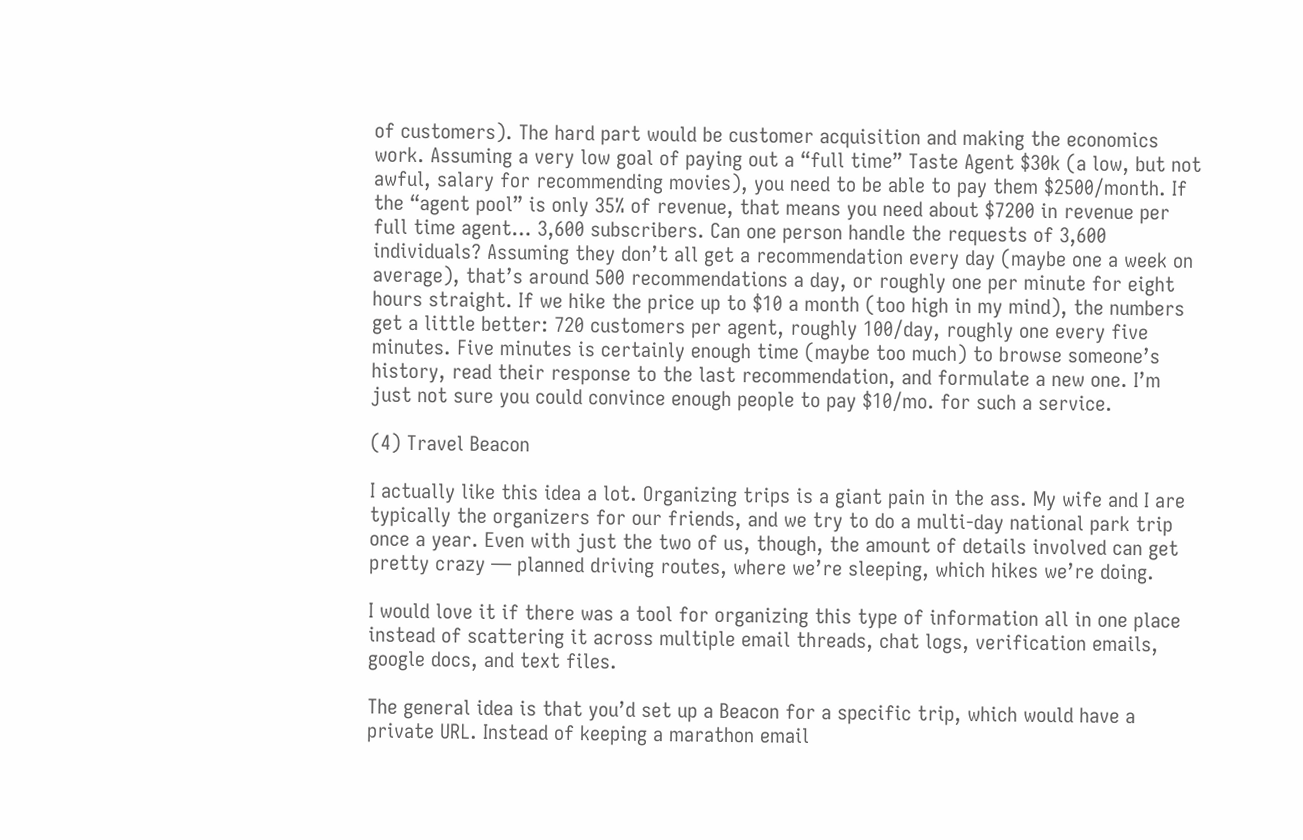of customers). The hard part would be customer acquisition and making the economics work. Assuming a very low goal of paying out a “full time” Taste Agent $30k (a low, but not awful, salary for recommending movies), you need to be able to pay them $2500/month. If the “agent pool” is only 35% of revenue, that means you need about $7200 in revenue per full time agent… 3,600 subscribers. Can one person handle the requests of 3,600 individuals? Assuming they don’t all get a recommendation every day (maybe one a week on average), that’s around 500 recommendations a day, or roughly one per minute for eight hours straight. If we hike the price up to $10 a month (too high in my mind), the numbers get a little better: 720 customers per agent, roughly 100/day, roughly one every five minutes. Five minutes is certainly enough time (maybe too much) to browse someone’s history, read their response to the last recommendation, and formulate a new one. I’m just not sure you could convince enough people to pay $10/mo. for such a service.

(4) Travel Beacon

I actually like this idea a lot. Organizing trips is a giant pain in the ass. My wife and I are typically the organizers for our friends, and we try to do a multi-day national park trip once a year. Even with just the two of us, though, the amount of details involved can get pretty crazy — planned driving routes, where we’re sleeping, which hikes we’re doing.

I would love it if there was a tool for organizing this type of information all in one place instead of scattering it across multiple email threads, chat logs, verification emails, google docs, and text files.

The general idea is that you’d set up a Beacon for a specific trip, which would have a private URL. Instead of keeping a marathon email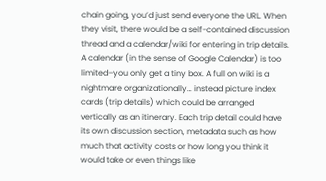chain going, you’d just send everyone the URL. When they visit, there would be a self-contained discussion thread and a calendar/wiki for entering in trip details. A calendar (in the sense of Google Calendar) is too limited–you only get a tiny box. A full on wiki is a nightmare organizationally… instead picture index cards (trip details) which could be arranged vertically as an itinerary. Each trip detail could have its own discussion section, metadata such as how much that activity costs or how long you think it would take or even things like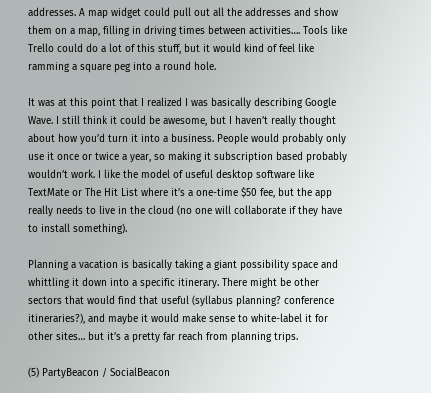addresses. A map widget could pull out all the addresses and show them on a map, filling in driving times between activities…. Tools like Trello could do a lot of this stuff, but it would kind of feel like ramming a square peg into a round hole.

It was at this point that I realized I was basically describing Google Wave. I still think it could be awesome, but I haven’t really thought about how you’d turn it into a business. People would probably only use it once or twice a year, so making it subscription based probably wouldn’t work. I like the model of useful desktop software like TextMate or The Hit List where it’s a one-time $50 fee, but the app really needs to live in the cloud (no one will collaborate if they have to install something).

Planning a vacation is basically taking a giant possibility space and whittling it down into a specific itinerary. There might be other sectors that would find that useful (syllabus planning? conference itineraries?), and maybe it would make sense to white-label it for other sites… but it’s a pretty far reach from planning trips.

(5) PartyBeacon / SocialBeacon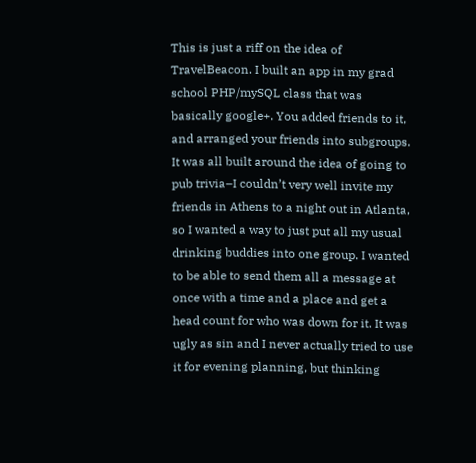This is just a riff on the idea of TravelBeacon. I built an app in my grad school PHP/mySQL class that was basically google+. You added friends to it, and arranged your friends into subgroups. It was all built around the idea of going to pub trivia–I couldn’t very well invite my friends in Athens to a night out in Atlanta, so I wanted a way to just put all my usual drinking buddies into one group. I wanted to be able to send them all a message at once with a time and a place and get a head count for who was down for it. It was ugly as sin and I never actually tried to use it for evening planning, but thinking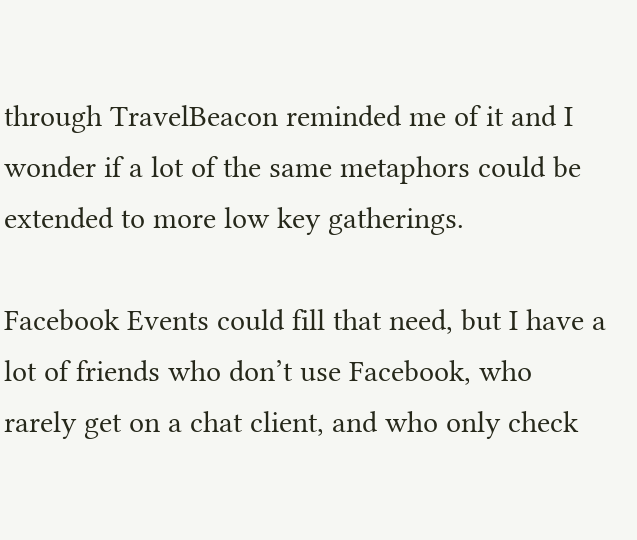through TravelBeacon reminded me of it and I wonder if a lot of the same metaphors could be extended to more low key gatherings.

Facebook Events could fill that need, but I have a lot of friends who don’t use Facebook, who rarely get on a chat client, and who only check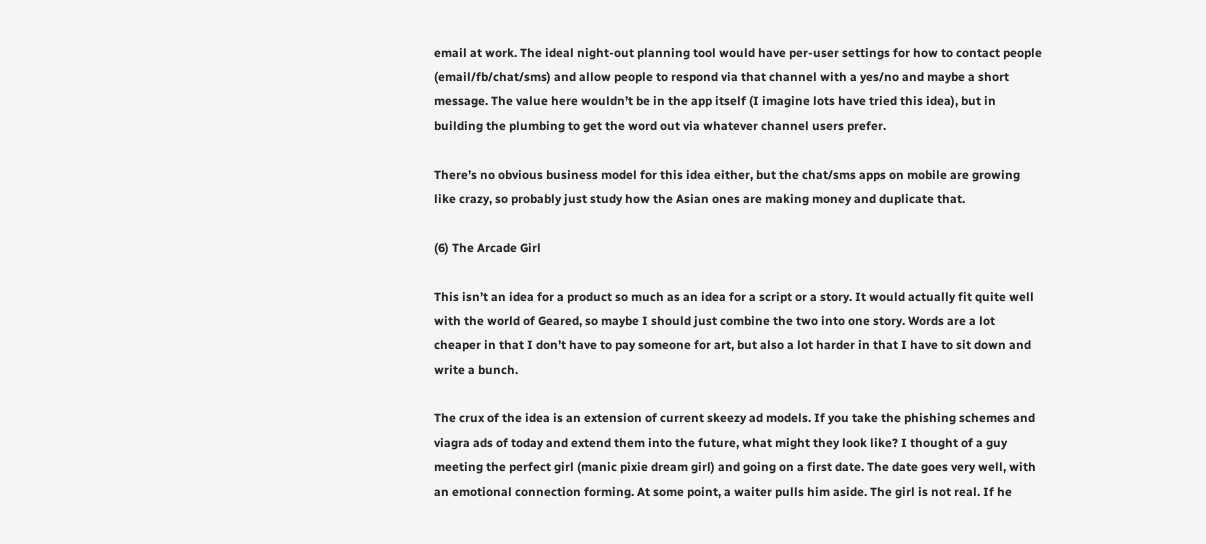email at work. The ideal night-out planning tool would have per-user settings for how to contact people (email/fb/chat/sms) and allow people to respond via that channel with a yes/no and maybe a short message. The value here wouldn’t be in the app itself (I imagine lots have tried this idea), but in building the plumbing to get the word out via whatever channel users prefer.

There’s no obvious business model for this idea either, but the chat/sms apps on mobile are growing like crazy, so probably just study how the Asian ones are making money and duplicate that.

(6) The Arcade Girl

This isn’t an idea for a product so much as an idea for a script or a story. It would actually fit quite well with the world of Geared, so maybe I should just combine the two into one story. Words are a lot cheaper in that I don’t have to pay someone for art, but also a lot harder in that I have to sit down and write a bunch.

The crux of the idea is an extension of current skeezy ad models. If you take the phishing schemes and viagra ads of today and extend them into the future, what might they look like? I thought of a guy meeting the perfect girl (manic pixie dream girl) and going on a first date. The date goes very well, with an emotional connection forming. At some point, a waiter pulls him aside. The girl is not real. If he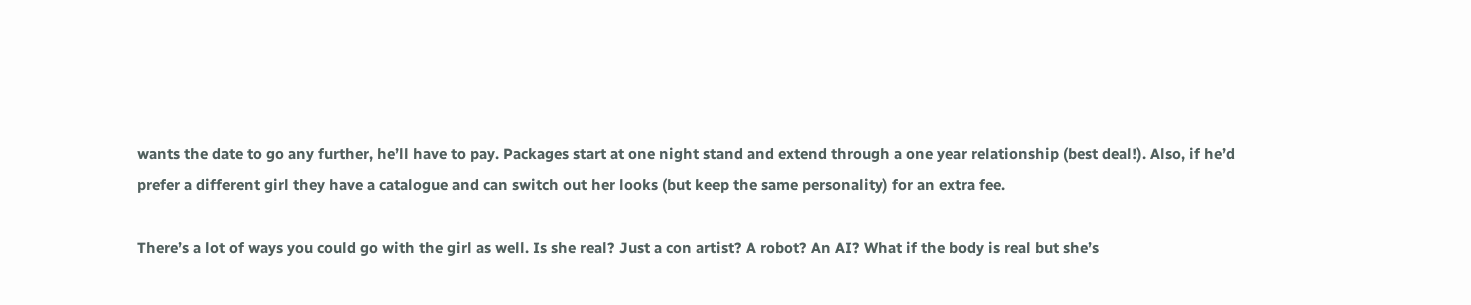wants the date to go any further, he’ll have to pay. Packages start at one night stand and extend through a one year relationship (best deal!). Also, if he’d prefer a different girl they have a catalogue and can switch out her looks (but keep the same personality) for an extra fee.

There’s a lot of ways you could go with the girl as well. Is she real? Just a con artist? A robot? An AI? What if the body is real but she’s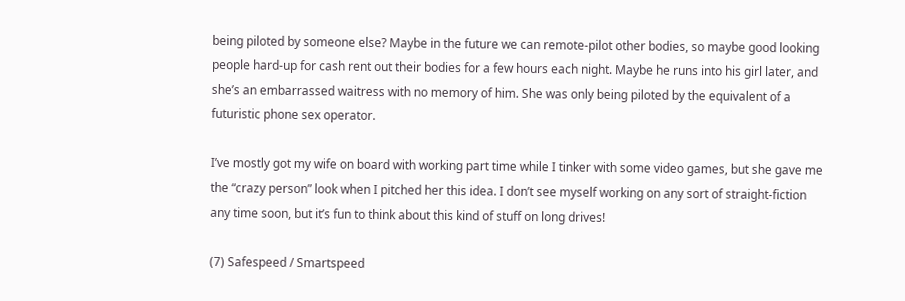being piloted by someone else? Maybe in the future we can remote-pilot other bodies, so maybe good looking people hard-up for cash rent out their bodies for a few hours each night. Maybe he runs into his girl later, and she’s an embarrassed waitress with no memory of him. She was only being piloted by the equivalent of a futuristic phone sex operator.

I’ve mostly got my wife on board with working part time while I tinker with some video games, but she gave me the “crazy person” look when I pitched her this idea. I don’t see myself working on any sort of straight-fiction any time soon, but it’s fun to think about this kind of stuff on long drives!

(7) Safespeed / Smartspeed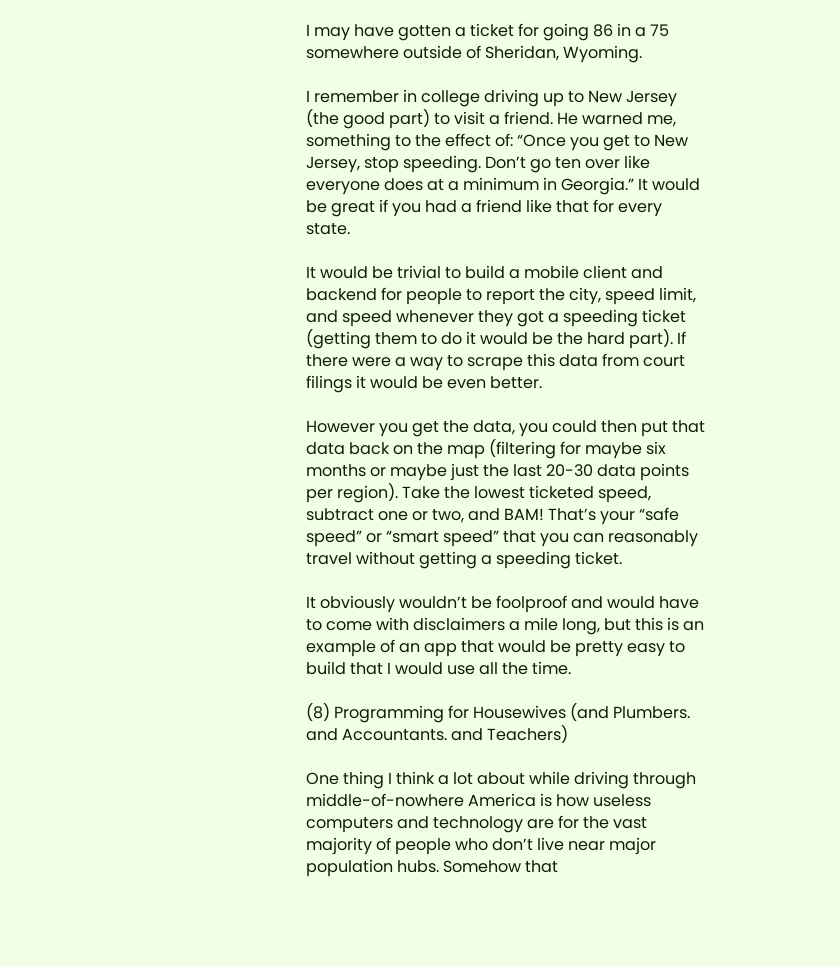I may have gotten a ticket for going 86 in a 75 somewhere outside of Sheridan, Wyoming.

I remember in college driving up to New Jersey (the good part) to visit a friend. He warned me, something to the effect of: “Once you get to New Jersey, stop speeding. Don’t go ten over like everyone does at a minimum in Georgia.” It would be great if you had a friend like that for every state.

It would be trivial to build a mobile client and backend for people to report the city, speed limit, and speed whenever they got a speeding ticket (getting them to do it would be the hard part). If there were a way to scrape this data from court filings it would be even better.

However you get the data, you could then put that data back on the map (filtering for maybe six months or maybe just the last 20-30 data points per region). Take the lowest ticketed speed, subtract one or two, and BAM! That’s your “safe speed” or “smart speed” that you can reasonably travel without getting a speeding ticket.

It obviously wouldn’t be foolproof and would have to come with disclaimers a mile long, but this is an example of an app that would be pretty easy to build that I would use all the time.

(8) Programming for Housewives (and Plumbers. and Accountants. and Teachers)

One thing I think a lot about while driving through middle-of-nowhere America is how useless computers and technology are for the vast majority of people who don’t live near major population hubs. Somehow that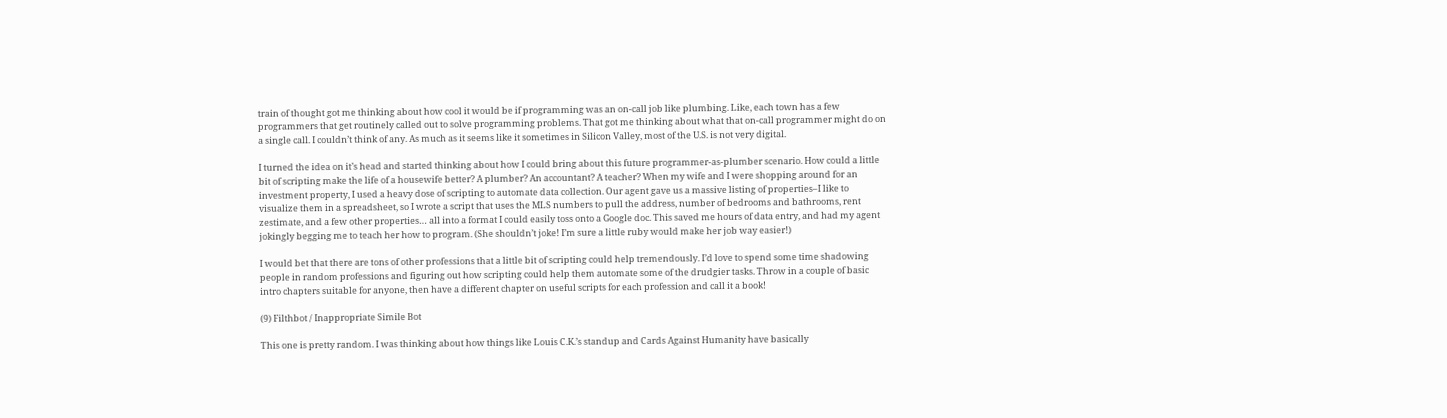train of thought got me thinking about how cool it would be if programming was an on-call job like plumbing. Like, each town has a few programmers that get routinely called out to solve programming problems. That got me thinking about what that on-call programmer might do on a single call. I couldn’t think of any. As much as it seems like it sometimes in Silicon Valley, most of the U.S. is not very digital.

I turned the idea on it’s head and started thinking about how I could bring about this future programmer-as-plumber scenario. How could a little bit of scripting make the life of a housewife better? A plumber? An accountant? A teacher? When my wife and I were shopping around for an investment property, I used a heavy dose of scripting to automate data collection. Our agent gave us a massive listing of properties–I like to visualize them in a spreadsheet, so I wrote a script that uses the MLS numbers to pull the address, number of bedrooms and bathrooms, rent zestimate, and a few other properties… all into a format I could easily toss onto a Google doc. This saved me hours of data entry, and had my agent jokingly begging me to teach her how to program. (She shouldn’t joke! I’m sure a little ruby would make her job way easier!)

I would bet that there are tons of other professions that a little bit of scripting could help tremendously. I’d love to spend some time shadowing people in random professions and figuring out how scripting could help them automate some of the drudgier tasks. Throw in a couple of basic intro chapters suitable for anyone, then have a different chapter on useful scripts for each profession and call it a book!

(9) Filthbot / Inappropriate Simile Bot

This one is pretty random. I was thinking about how things like Louis C.K.’s standup and Cards Against Humanity have basically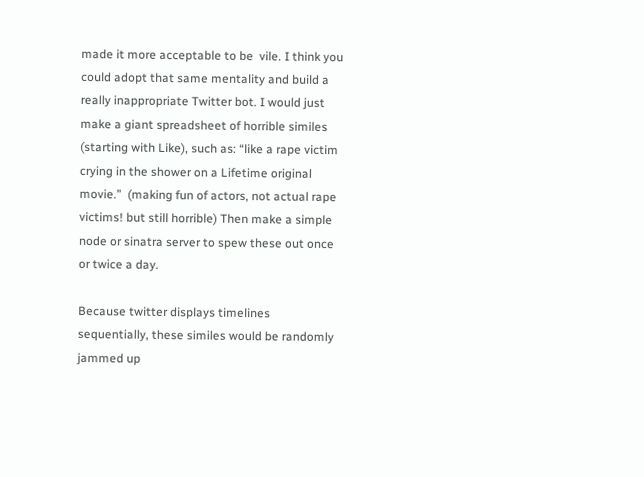made it more acceptable to be  vile. I think you could adopt that same mentality and build a really inappropriate Twitter bot. I would just make a giant spreadsheet of horrible similes (starting with Like), such as: “like a rape victim crying in the shower on a Lifetime original movie.”  (making fun of actors, not actual rape victims! but still horrible) Then make a simple node or sinatra server to spew these out once or twice a day.

Because twitter displays timelines sequentially, these similes would be randomly jammed up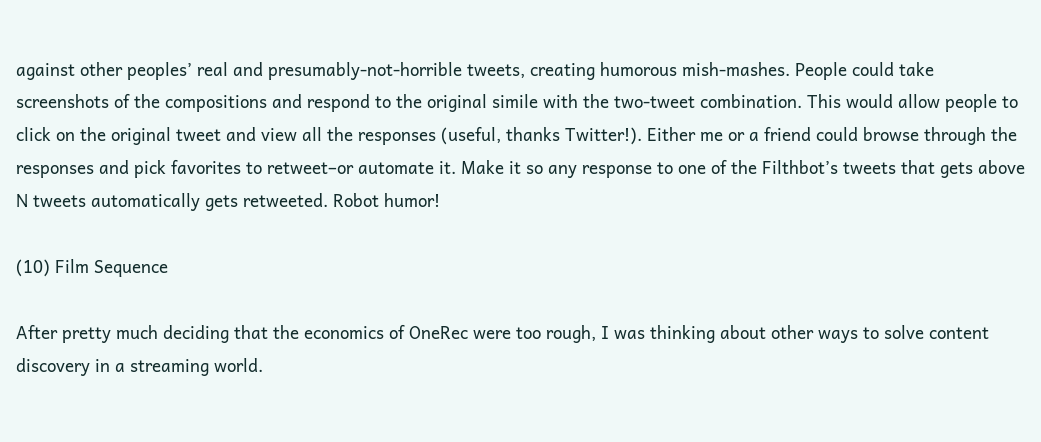against other peoples’ real and presumably-not-horrible tweets, creating humorous mish-mashes. People could take screenshots of the compositions and respond to the original simile with the two-tweet combination. This would allow people to click on the original tweet and view all the responses (useful, thanks Twitter!). Either me or a friend could browse through the responses and pick favorites to retweet–or automate it. Make it so any response to one of the Filthbot’s tweets that gets above N tweets automatically gets retweeted. Robot humor!

(10) Film Sequence

After pretty much deciding that the economics of OneRec were too rough, I was thinking about other ways to solve content discovery in a streaming world.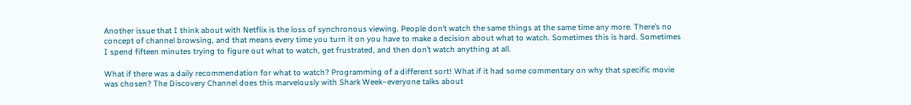Another issue that I think about with Netflix is the loss of synchronous viewing. People don’t watch the same things at the same time any more. There’s no concept of channel browsing, and that means every time you turn it on you have to make a decision about what to watch. Sometimes this is hard. Sometimes I spend fifteen minutes trying to figure out what to watch, get frustrated, and then don’t watch anything at all.

What if there was a daily recommendation for what to watch? Programming of a different sort! What if it had some commentary on why that specific movie was chosen? The Discovery Channel does this marvelously with Shark Week–everyone talks about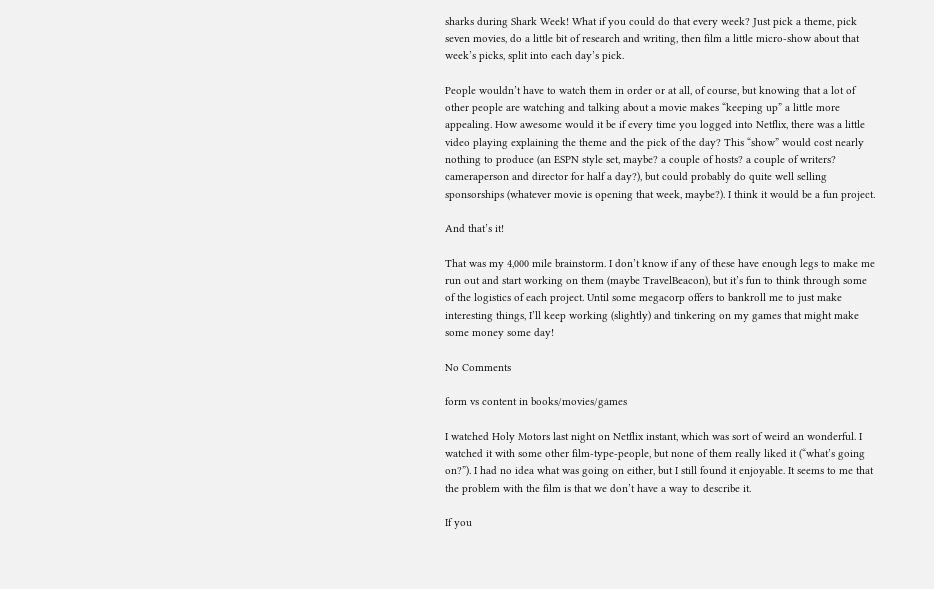sharks during Shark Week! What if you could do that every week? Just pick a theme, pick seven movies, do a little bit of research and writing, then film a little micro-show about that week’s picks, split into each day’s pick.

People wouldn’t have to watch them in order or at all, of course, but knowing that a lot of other people are watching and talking about a movie makes “keeping up” a little more appealing. How awesome would it be if every time you logged into Netflix, there was a little video playing explaining the theme and the pick of the day? This “show” would cost nearly nothing to produce (an ESPN style set, maybe? a couple of hosts? a couple of writers? cameraperson and director for half a day?), but could probably do quite well selling sponsorships (whatever movie is opening that week, maybe?). I think it would be a fun project.

And that’s it!

That was my 4,000 mile brainstorm. I don’t know if any of these have enough legs to make me run out and start working on them (maybe TravelBeacon), but it’s fun to think through some of the logistics of each project. Until some megacorp offers to bankroll me to just make interesting things, I’ll keep working (slightly) and tinkering on my games that might make some money some day!

No Comments

form vs content in books/movies/games

I watched Holy Motors last night on Netflix instant, which was sort of weird an wonderful. I watched it with some other film-type-people, but none of them really liked it (“what’s going on?”). I had no idea what was going on either, but I still found it enjoyable. It seems to me that the problem with the film is that we don’t have a way to describe it.

If you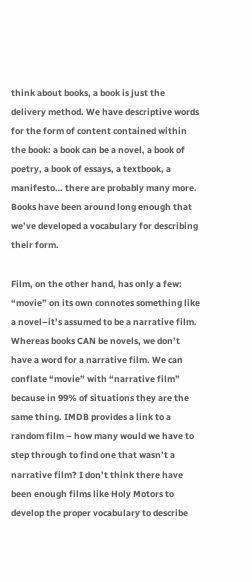think about books, a book is just the delivery method. We have descriptive words for the form of content contained within the book: a book can be a novel, a book of poetry, a book of essays, a textbook, a manifesto… there are probably many more. Books have been around long enough that we’ve developed a vocabulary for describing their form.

Film, on the other hand, has only a few: “movie” on its own connotes something like  a novel–it’s assumed to be a narrative film.  Whereas books CAN be novels, we don’t have a word for a narrative film. We can conflate “movie” with “narrative film” because in 99% of situations they are the same thing. IMDB provides a link to a random film – how many would we have to step through to find one that wasn’t a narrative film? I don’t think there have been enough films like Holy Motors to develop the proper vocabulary to describe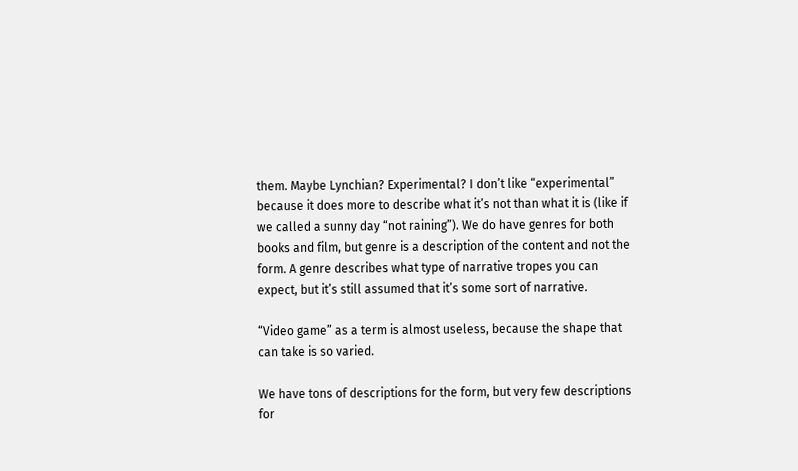them. Maybe Lynchian? Experimental? I don’t like “experimental” because it does more to describe what it’s not than what it is (like if we called a sunny day “not raining”). We do have genres for both books and film, but genre is a description of the content and not the form. A genre describes what type of narrative tropes you can expect, but it’s still assumed that it’s some sort of narrative.

“Video game” as a term is almost useless, because the shape that can take is so varied.

We have tons of descriptions for the form, but very few descriptions for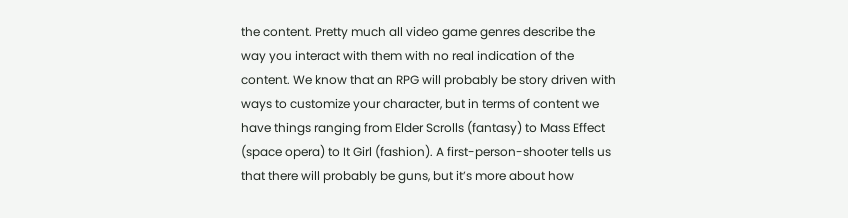the content. Pretty much all video game genres describe the way you interact with them with no real indication of the content. We know that an RPG will probably be story driven with ways to customize your character, but in terms of content we have things ranging from Elder Scrolls (fantasy) to Mass Effect (space opera) to It Girl (fashion). A first-person-shooter tells us that there will probably be guns, but it’s more about how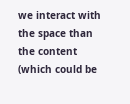we interact with the space than the content (which could be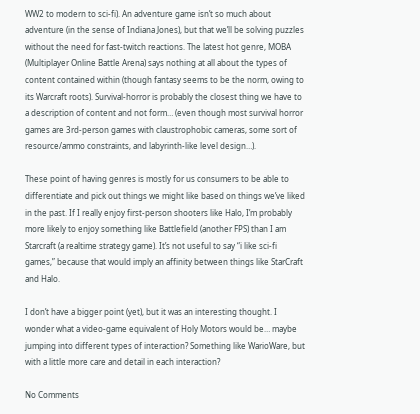WW2 to modern to sci-fi). An adventure game isn’t so much about adventure (in the sense of Indiana Jones), but that we’ll be solving puzzles without the need for fast-twitch reactions. The latest hot genre, MOBA (Multiplayer Online Battle Arena) says nothing at all about the types of content contained within (though fantasy seems to be the norm, owing to its Warcraft roots). Survival-horror is probably the closest thing we have to a description of content and not form… (even though most survival horror games are 3rd-person games with claustrophobic cameras, some sort of resource/ammo constraints, and labyrinth-like level design…).

These point of having genres is mostly for us consumers to be able to differentiate and pick out things we might like based on things we’ve liked in the past. If I really enjoy first-person shooters like Halo, I’m probably more likely to enjoy something like Battlefield (another FPS) than I am Starcraft (a realtime strategy game). It’s not useful to say “i like sci-fi games,” because that would imply an affinity between things like StarCraft and Halo.

I don’t have a bigger point (yet), but it was an interesting thought. I wonder what a video-game equivalent of Holy Motors would be… maybe jumping into different types of interaction? Something like WarioWare, but with a little more care and detail in each interaction?

No Comments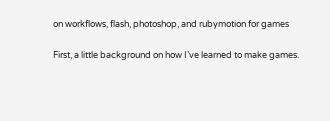on workflows, flash, photoshop, and rubymotion for games

First, a little background on how I’ve learned to make games.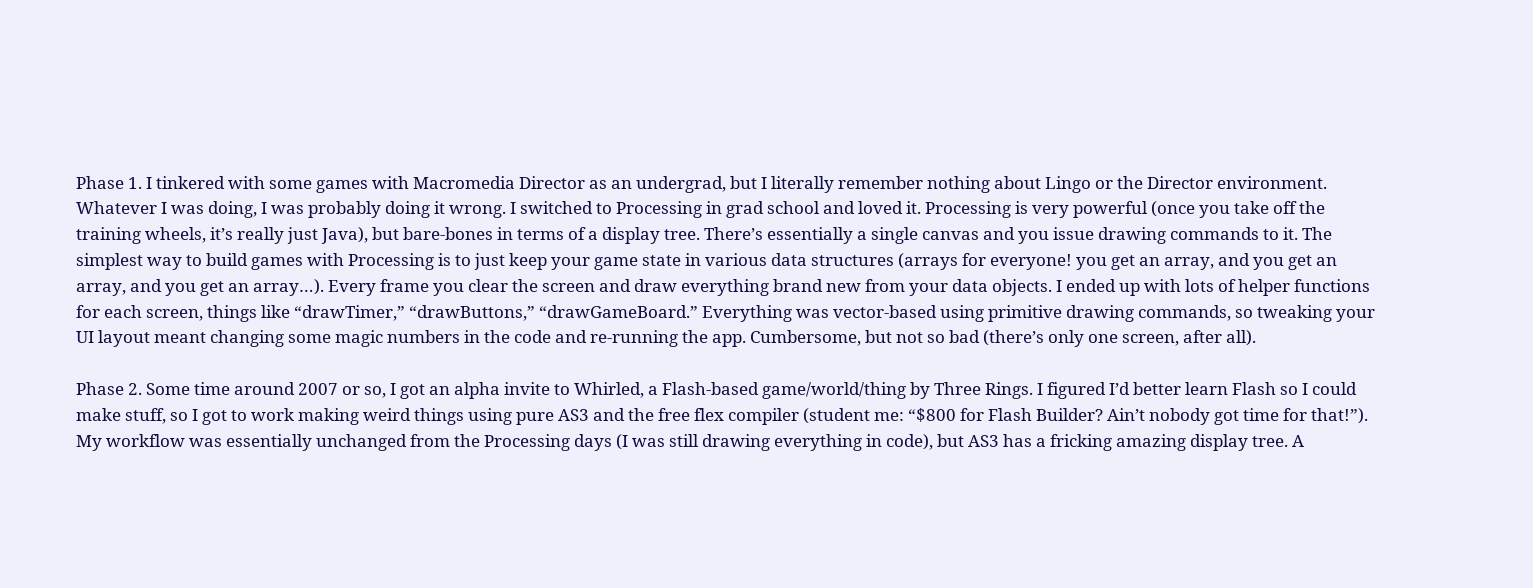Phase 1. I tinkered with some games with Macromedia Director as an undergrad, but I literally remember nothing about Lingo or the Director environment. Whatever I was doing, I was probably doing it wrong. I switched to Processing in grad school and loved it. Processing is very powerful (once you take off the training wheels, it’s really just Java), but bare-bones in terms of a display tree. There’s essentially a single canvas and you issue drawing commands to it. The simplest way to build games with Processing is to just keep your game state in various data structures (arrays for everyone! you get an array, and you get an array, and you get an array…). Every frame you clear the screen and draw everything brand new from your data objects. I ended up with lots of helper functions for each screen, things like “drawTimer,” “drawButtons,” “drawGameBoard.” Everything was vector-based using primitive drawing commands, so tweaking your UI layout meant changing some magic numbers in the code and re-running the app. Cumbersome, but not so bad (there’s only one screen, after all).

Phase 2. Some time around 2007 or so, I got an alpha invite to Whirled, a Flash-based game/world/thing by Three Rings. I figured I’d better learn Flash so I could make stuff, so I got to work making weird things using pure AS3 and the free flex compiler (student me: “$800 for Flash Builder? Ain’t nobody got time for that!”). My workflow was essentially unchanged from the Processing days (I was still drawing everything in code), but AS3 has a fricking amazing display tree. A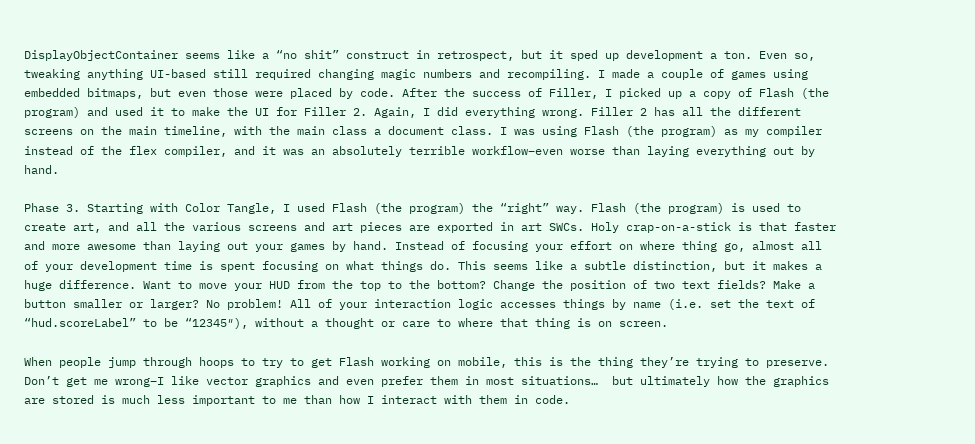DisplayObjectContainer seems like a “no shit” construct in retrospect, but it sped up development a ton. Even so, tweaking anything UI-based still required changing magic numbers and recompiling. I made a couple of games using embedded bitmaps, but even those were placed by code. After the success of Filler, I picked up a copy of Flash (the program) and used it to make the UI for Filler 2. Again, I did everything wrong. Filler 2 has all the different screens on the main timeline, with the main class a document class. I was using Flash (the program) as my compiler instead of the flex compiler, and it was an absolutely terrible workflow–even worse than laying everything out by hand.

Phase 3. Starting with Color Tangle, I used Flash (the program) the “right” way. Flash (the program) is used to create art, and all the various screens and art pieces are exported in art SWCs. Holy crap-on-a-stick is that faster and more awesome than laying out your games by hand. Instead of focusing your effort on where thing go, almost all of your development time is spent focusing on what things do. This seems like a subtle distinction, but it makes a huge difference. Want to move your HUD from the top to the bottom? Change the position of two text fields? Make a button smaller or larger? No problem! All of your interaction logic accesses things by name (i.e. set the text of “hud.scoreLabel” to be “12345″), without a thought or care to where that thing is on screen.

When people jump through hoops to try to get Flash working on mobile, this is the thing they’re trying to preserve. Don’t get me wrong–I like vector graphics and even prefer them in most situations…  but ultimately how the graphics are stored is much less important to me than how I interact with them in code.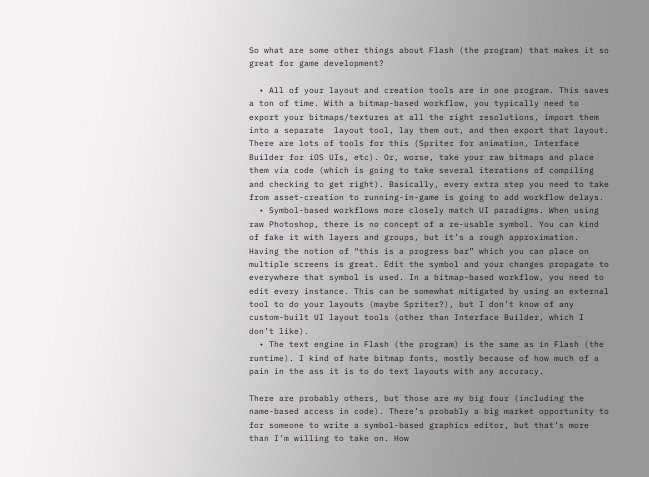So what are some other things about Flash (the program) that makes it so great for game development?

  • All of your layout and creation tools are in one program. This saves a ton of time. With a bitmap-based workflow, you typically need to export your bitmaps/textures at all the right resolutions, import them into a separate  layout tool, lay them out, and then export that layout. There are lots of tools for this (Spriter for animation, Interface Builder for iOS UIs, etc). Or, worse, take your raw bitmaps and place them via code (which is going to take several iterations of compiling and checking to get right). Basically, every extra step you need to take from asset-creation to running-in-game is going to add workflow delays.
  • Symbol-based workflows more closely match UI paradigms. When using raw Photoshop, there is no concept of a re-usable symbol. You can kind of fake it with layers and groups, but it’s a rough approximation. Having the notion of “this is a progress bar” which you can place on multiple screens is great. Edit the symbol and your changes propagate to everywhere that symbol is used. In a bitmap-based workflow, you need to edit every instance. This can be somewhat mitigated by using an external tool to do your layouts (maybe Spriter?), but I don’t know of any custom-built UI layout tools (other than Interface Builder, which I don’t like).
  • The text engine in Flash (the program) is the same as in Flash (the runtime). I kind of hate bitmap fonts, mostly because of how much of a pain in the ass it is to do text layouts with any accuracy.

There are probably others, but those are my big four (including the name-based access in code). There’s probably a big market opportunity to for someone to write a symbol-based graphics editor, but that’s more than I’m willing to take on. How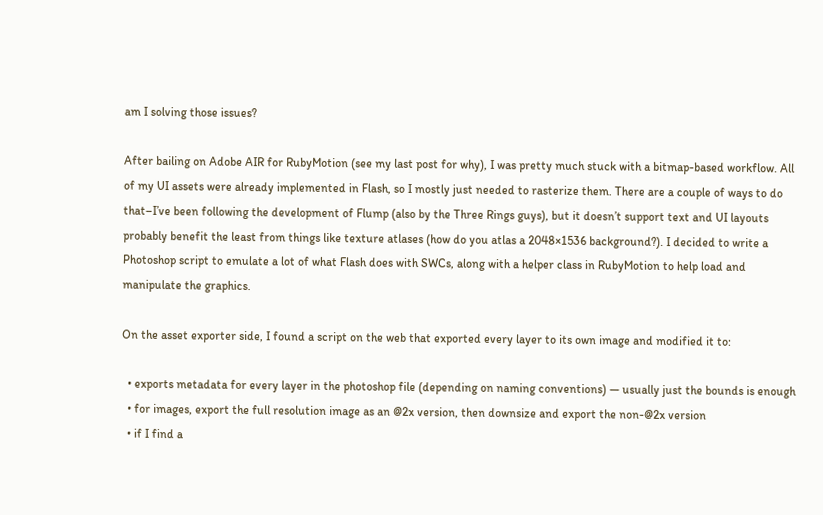am I solving those issues?

After bailing on Adobe AIR for RubyMotion (see my last post for why), I was pretty much stuck with a bitmap-based workflow. All of my UI assets were already implemented in Flash, so I mostly just needed to rasterize them. There are a couple of ways to do that–I’ve been following the development of Flump (also by the Three Rings guys), but it doesn’t support text and UI layouts probably benefit the least from things like texture atlases (how do you atlas a 2048×1536 background?). I decided to write a Photoshop script to emulate a lot of what Flash does with SWCs, along with a helper class in RubyMotion to help load and manipulate the graphics.

On the asset exporter side, I found a script on the web that exported every layer to its own image and modified it to:

  • exports metadata for every layer in the photoshop file (depending on naming conventions) — usually just the bounds is enough
  • for images, export the full resolution image as an @2x version, then downsize and export the non-@2x version
  • if I find a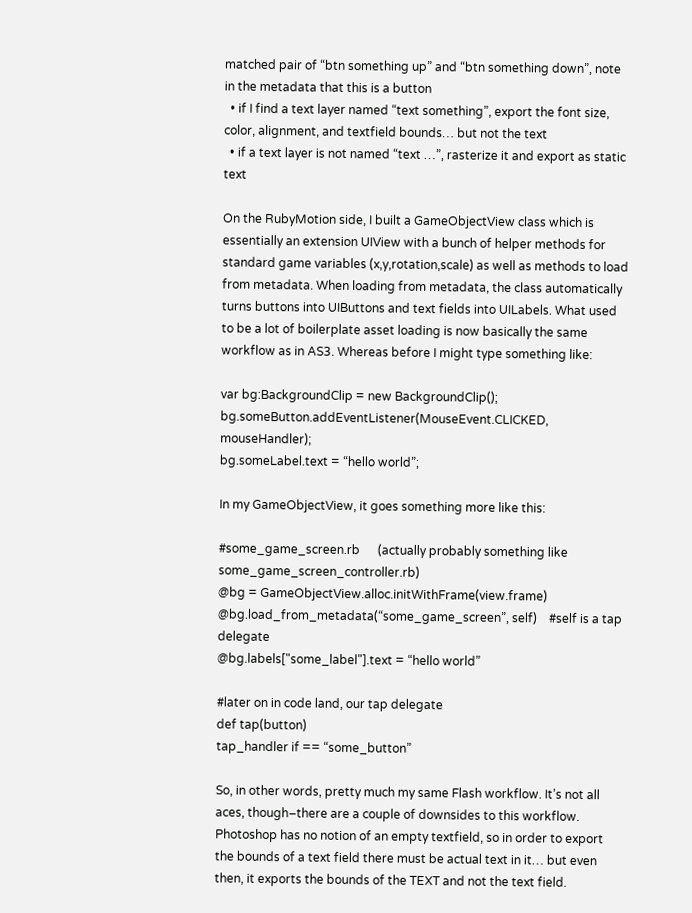matched pair of “btn something up” and “btn something down”, note in the metadata that this is a button
  • if I find a text layer named “text something”, export the font size, color, alignment, and textfield bounds… but not the text
  • if a text layer is not named “text …”, rasterize it and export as static text

On the RubyMotion side, I built a GameObjectView class which is essentially an extension UIView with a bunch of helper methods for standard game variables (x,y,rotation,scale) as well as methods to load from metadata. When loading from metadata, the class automatically turns buttons into UIButtons and text fields into UILabels. What used to be a lot of boilerplate asset loading is now basically the same workflow as in AS3. Whereas before I might type something like:

var bg:BackgroundClip = new BackgroundClip();
bg.someButton.addEventListener(MouseEvent.CLICKED, mouseHandler);
bg.someLabel.text = “hello world”;

In my GameObjectView, it goes something more like this:

#some_game_screen.rb      (actually probably something like some_game_screen_controller.rb)
@bg = GameObjectView.alloc.initWithFrame(view.frame)
@bg.load_from_metadata(“some_game_screen”, self)    #self is a tap delegate
@bg.labels["some_label"].text = “hello world”

#later on in code land, our tap delegate
def tap(button)
tap_handler if == “some_button”

So, in other words, pretty much my same Flash workflow. It’s not all aces, though–there are a couple of downsides to this workflow. Photoshop has no notion of an empty textfield, so in order to export the bounds of a text field there must be actual text in it… but even then, it exports the bounds of the TEXT and not the text field.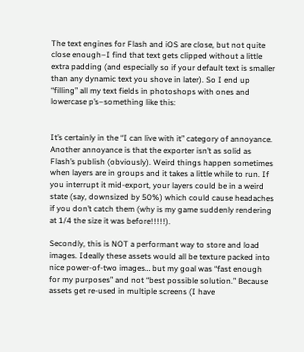The text engines for Flash and iOS are close, but not quite close enough–I find that text gets clipped without a little extra padding (and especially so if your default text is smaller than any dynamic text you shove in later). So I end up “filling” all my text fields in photoshops with ones and lowercase p’s–something like this:


It’s certainly in the “I can live with it” category of annoyance. Another annoyance is that the exporter isn’t as solid as Flash’s publish (obviously). Weird things happen sometimes when layers are in groups and it takes a little while to run. If you interrupt it mid-export, your layers could be in a weird state (say, downsized by 50%) which could cause headaches if you don’t catch them (why is my game suddenly rendering at 1/4 the size it was before!!!!!).

Secondly, this is NOT a performant way to store and load images. Ideally these assets would all be texture packed into nice power-of-two images… but my goal was “fast enough for my purposes” and not “best possible solution.” Because assets get re-used in multiple screens (I have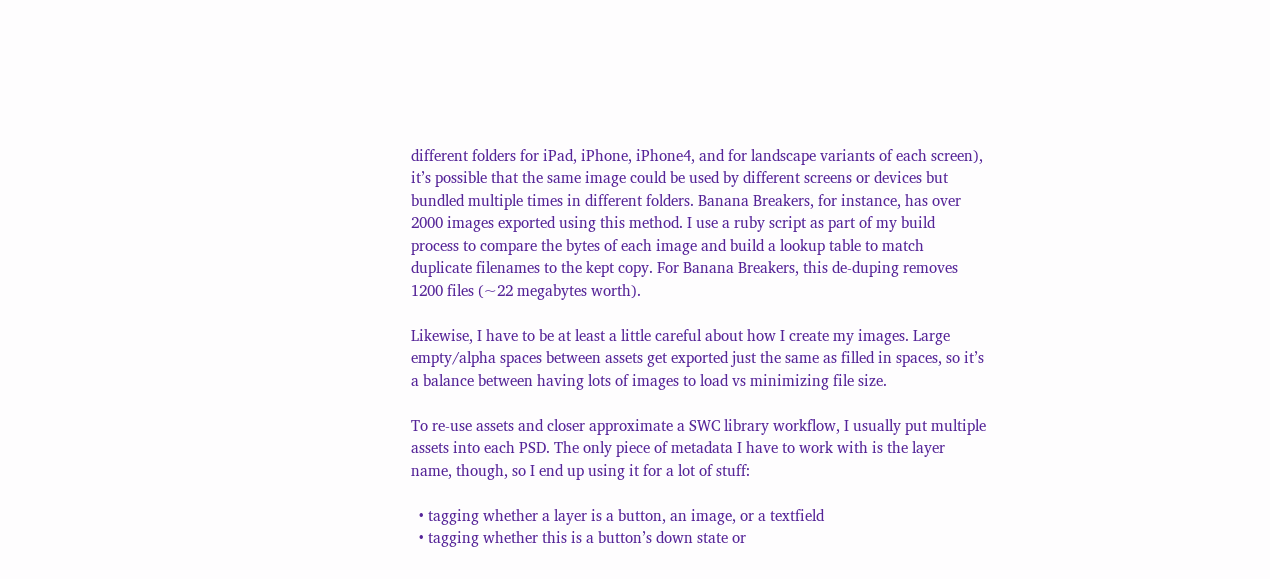different folders for iPad, iPhone, iPhone4, and for landscape variants of each screen), it’s possible that the same image could be used by different screens or devices but bundled multiple times in different folders. Banana Breakers, for instance, has over 2000 images exported using this method. I use a ruby script as part of my build process to compare the bytes of each image and build a lookup table to match duplicate filenames to the kept copy. For Banana Breakers, this de-duping removes 1200 files (~22 megabytes worth).

Likewise, I have to be at least a little careful about how I create my images. Large empty/alpha spaces between assets get exported just the same as filled in spaces, so it’s a balance between having lots of images to load vs minimizing file size.

To re-use assets and closer approximate a SWC library workflow, I usually put multiple assets into each PSD. The only piece of metadata I have to work with is the layer name, though, so I end up using it for a lot of stuff:

  • tagging whether a layer is a button, an image, or a textfield
  • tagging whether this is a button’s down state or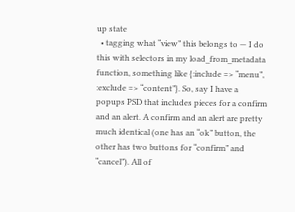up state
  • tagging what “view” this belongs to — I do this with selectors in my load_from_metadata function, something like {:include => “menu”, :exclude => “content”}. So, say I have a popups PSD that includes pieces for a confirm and an alert. A confirm and an alert are pretty much identical (one has an “ok” button, the other has two buttons for “confirm” and “cancel”). All of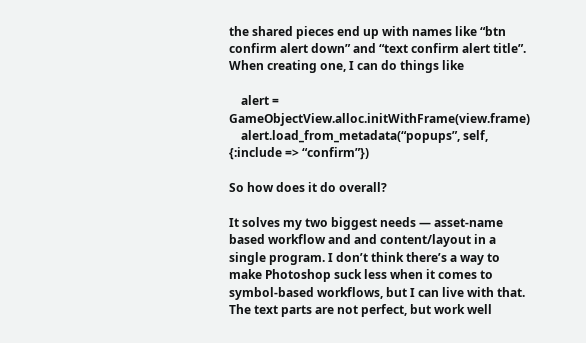the shared pieces end up with names like “btn confirm alert down” and “text confirm alert title”. When creating one, I can do things like

    alert = GameObjectView.alloc.initWithFrame(view.frame)
    alert.load_from_metadata(“popups”, self, {:include => “confirm”})

So how does it do overall?

It solves my two biggest needs — asset-name based workflow and and content/layout in a single program. I don’t think there’s a way to make Photoshop suck less when it comes to symbol-based workflows, but I can live with that. The text parts are not perfect, but work well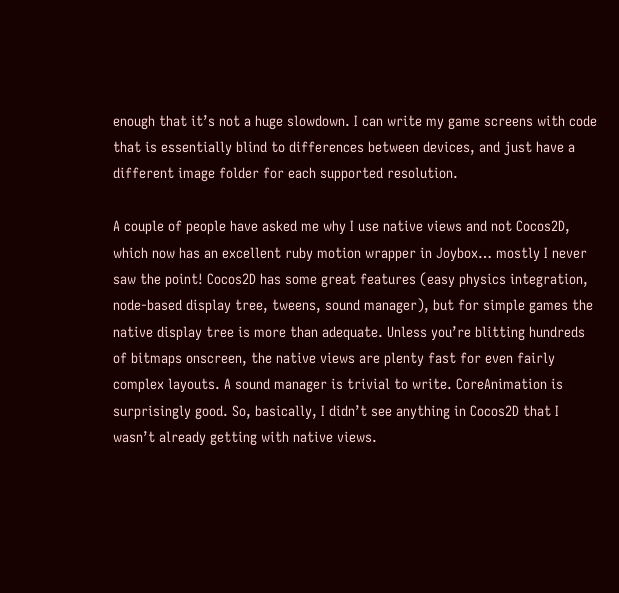enough that it’s not a huge slowdown. I can write my game screens with code that is essentially blind to differences between devices, and just have a different image folder for each supported resolution.

A couple of people have asked me why I use native views and not Cocos2D, which now has an excellent ruby motion wrapper in Joybox… mostly I never saw the point! Cocos2D has some great features (easy physics integration, node-based display tree, tweens, sound manager), but for simple games the native display tree is more than adequate. Unless you’re blitting hundreds of bitmaps onscreen, the native views are plenty fast for even fairly complex layouts. A sound manager is trivial to write. CoreAnimation is surprisingly good. So, basically, I didn’t see anything in Cocos2D that I wasn’t already getting with native views.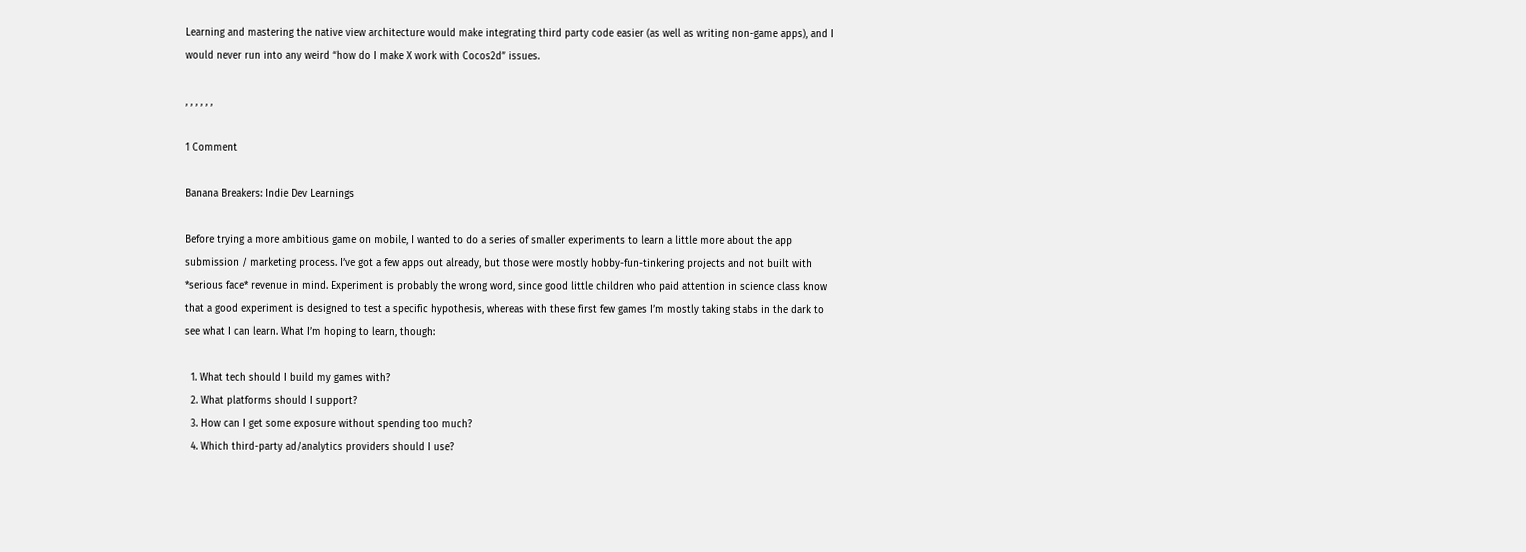Learning and mastering the native view architecture would make integrating third party code easier (as well as writing non-game apps), and I would never run into any weird “how do I make X work with Cocos2d” issues.

, , , , , ,

1 Comment

Banana Breakers: Indie Dev Learnings

Before trying a more ambitious game on mobile, I wanted to do a series of smaller experiments to learn a little more about the app submission / marketing process. I’ve got a few apps out already, but those were mostly hobby-fun-tinkering projects and not built with *serious face* revenue in mind. Experiment is probably the wrong word, since good little children who paid attention in science class know that a good experiment is designed to test a specific hypothesis, whereas with these first few games I’m mostly taking stabs in the dark to see what I can learn. What I’m hoping to learn, though:

  1. What tech should I build my games with?
  2. What platforms should I support?
  3. How can I get some exposure without spending too much?
  4. Which third-party ad/analytics providers should I use?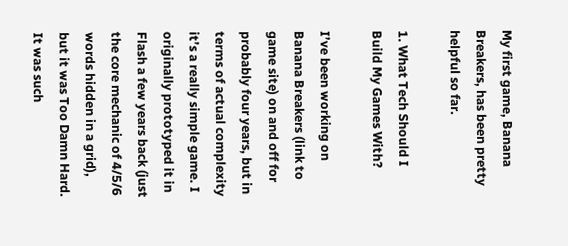My first game, Banana Breakers, has been pretty helpful so far.

1. What Tech Should I Build My Games With?

I’ve been working on Banana Breakers (link to game site) on and off for probably four years, but in terms of actual complexity it’s a really simple game. I originally prototyped it in Flash a few years back (just the core mechanic of 4/5/6 words hidden in a grid), but it was Too Damn Hard. It was such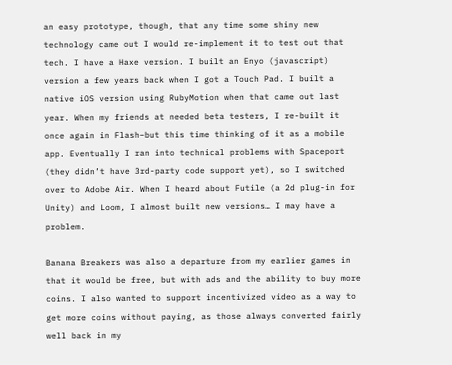an easy prototype, though, that any time some shiny new technology came out I would re-implement it to test out that tech. I have a Haxe version. I built an Enyo (javascript) version a few years back when I got a Touch Pad. I built a native iOS version using RubyMotion when that came out last year. When my friends at needed beta testers, I re-built it once again in Flash–but this time thinking of it as a mobile app. Eventually I ran into technical problems with Spaceport (they didn’t have 3rd-party code support yet), so I switched over to Adobe Air. When I heard about Futile (a 2d plug-in for Unity) and Loom, I almost built new versions… I may have a problem.

Banana Breakers was also a departure from my earlier games in that it would be free, but with ads and the ability to buy more coins. I also wanted to support incentivized video as a way to get more coins without paying, as those always converted fairly well back in my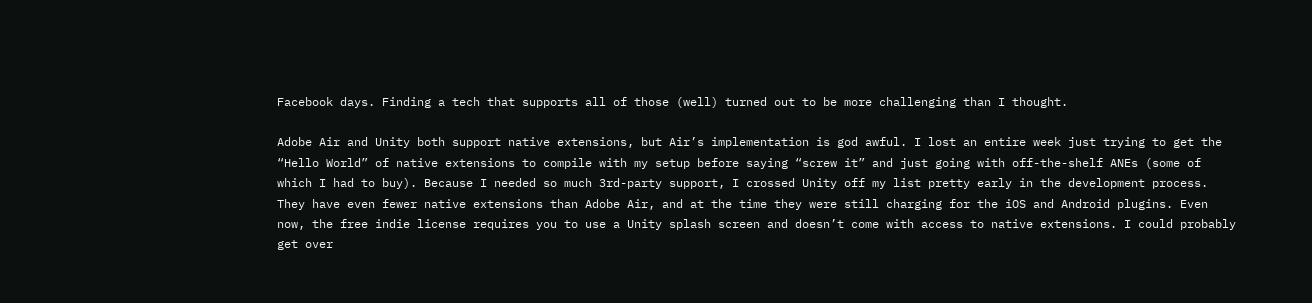Facebook days. Finding a tech that supports all of those (well) turned out to be more challenging than I thought.

Adobe Air and Unity both support native extensions, but Air’s implementation is god awful. I lost an entire week just trying to get the “Hello World” of native extensions to compile with my setup before saying “screw it” and just going with off-the-shelf ANEs (some of which I had to buy). Because I needed so much 3rd-party support, I crossed Unity off my list pretty early in the development process. They have even fewer native extensions than Adobe Air, and at the time they were still charging for the iOS and Android plugins. Even now, the free indie license requires you to use a Unity splash screen and doesn’t come with access to native extensions. I could probably get over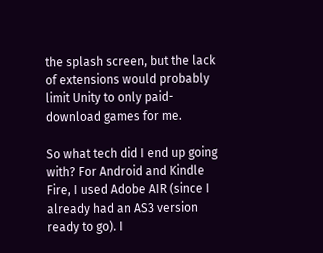the splash screen, but the lack of extensions would probably limit Unity to only paid-download games for me.

So what tech did I end up going with? For Android and Kindle Fire, I used Adobe AIR (since I already had an AS3 version ready to go). I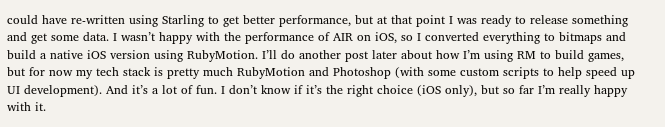could have re-written using Starling to get better performance, but at that point I was ready to release something and get some data. I wasn’t happy with the performance of AIR on iOS, so I converted everything to bitmaps and build a native iOS version using RubyMotion. I’ll do another post later about how I’m using RM to build games, but for now my tech stack is pretty much RubyMotion and Photoshop (with some custom scripts to help speed up UI development). And it’s a lot of fun. I don’t know if it’s the right choice (iOS only), but so far I’m really happy with it.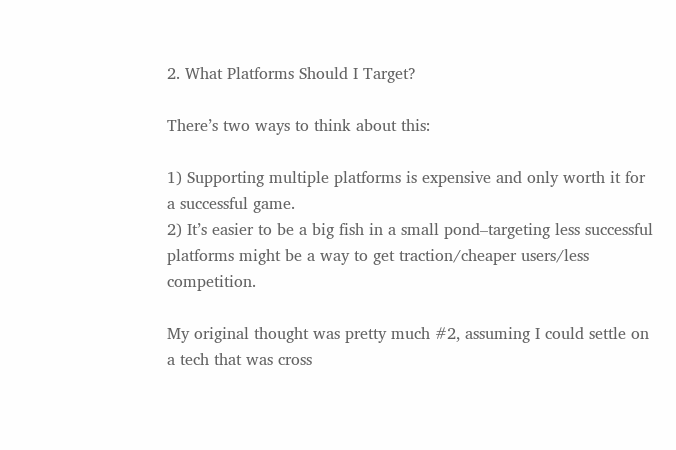2. What Platforms Should I Target?

There’s two ways to think about this:

1) Supporting multiple platforms is expensive and only worth it for a successful game.
2) It’s easier to be a big fish in a small pond–targeting less successful platforms might be a way to get traction/cheaper users/less competition.

My original thought was pretty much #2, assuming I could settle on a tech that was cross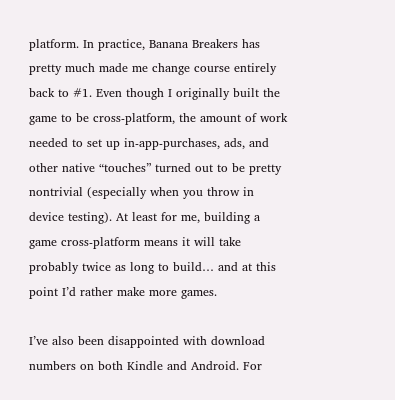platform. In practice, Banana Breakers has pretty much made me change course entirely back to #1. Even though I originally built the game to be cross-platform, the amount of work needed to set up in-app-purchases, ads, and other native “touches” turned out to be pretty nontrivial (especially when you throw in device testing). At least for me, building a game cross-platform means it will take probably twice as long to build… and at this point I’d rather make more games.

I’ve also been disappointed with download numbers on both Kindle and Android. For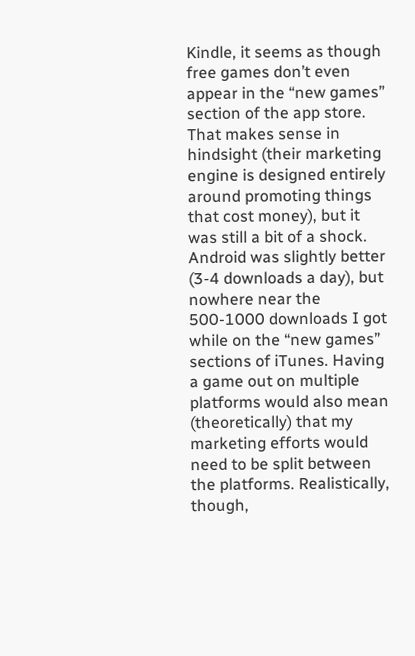Kindle, it seems as though free games don’t even appear in the “new games” section of the app store. That makes sense in hindsight (their marketing engine is designed entirely around promoting things that cost money), but it was still a bit of a shock. Android was slightly better (3-4 downloads a day), but nowhere near the 500-1000 downloads I got while on the “new games” sections of iTunes. Having a game out on multiple platforms would also mean (theoretically) that my marketing efforts would need to be split between the platforms. Realistically, though,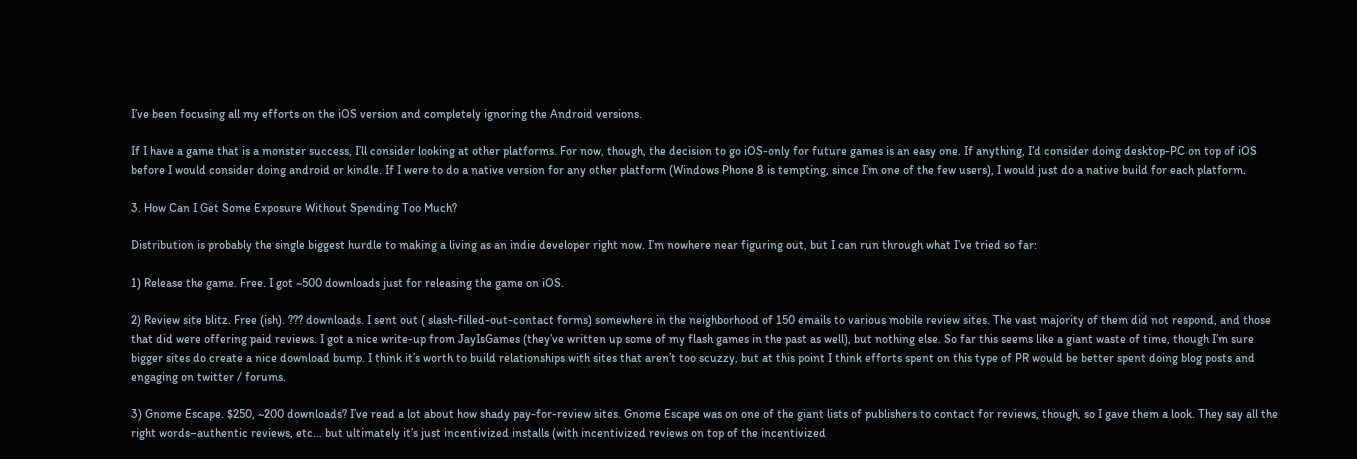I’ve been focusing all my efforts on the iOS version and completely ignoring the Android versions.

If I have a game that is a monster success, I’ll consider looking at other platforms. For now, though, the decision to go iOS-only for future games is an easy one. If anything, I’d consider doing desktop-PC on top of iOS before I would consider doing android or kindle. If I were to do a native version for any other platform (Windows Phone 8 is tempting, since I’m one of the few users), I would just do a native build for each platform.

3. How Can I Get Some Exposure Without Spending Too Much?

Distribution is probably the single biggest hurdle to making a living as an indie developer right now. I’m nowhere near figuring out, but I can run through what I’ve tried so far:

1) Release the game. Free. I got ~500 downloads just for releasing the game on iOS.

2) Review site blitz. Free (ish). ??? downloads. I sent out ( slash-filled-out-contact forms) somewhere in the neighborhood of 150 emails to various mobile review sites. The vast majority of them did not respond, and those that did were offering paid reviews. I got a nice write-up from JayIsGames (they’ve written up some of my flash games in the past as well), but nothing else. So far this seems like a giant waste of time, though I’m sure bigger sites do create a nice download bump. I think it’s worth to build relationships with sites that aren’t too scuzzy, but at this point I think efforts spent on this type of PR would be better spent doing blog posts and engaging on twitter / forums.

3) Gnome Escape. $250, ~200 downloads? I’ve read a lot about how shady pay-for-review sites. Gnome Escape was on one of the giant lists of publishers to contact for reviews, though, so I gave them a look. They say all the right words–authentic reviews, etc… but ultimately it’s just incentivized installs (with incentivized reviews on top of the incentivized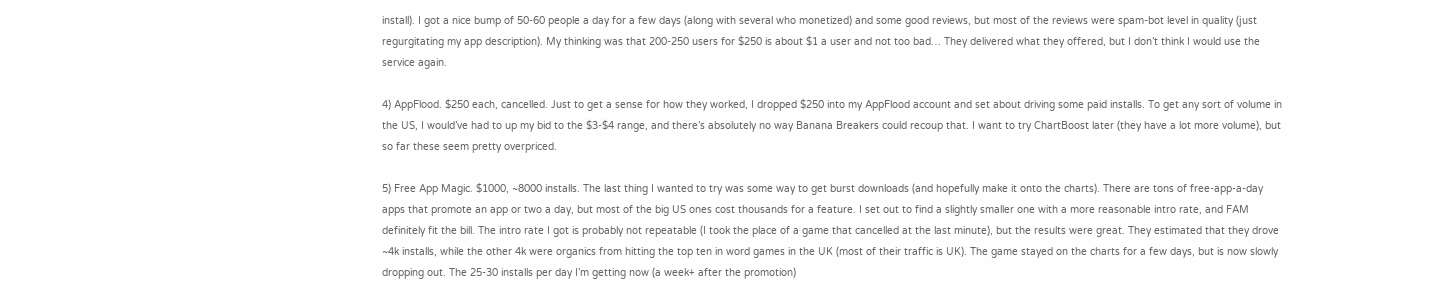install). I got a nice bump of 50-60 people a day for a few days (along with several who monetized) and some good reviews, but most of the reviews were spam-bot level in quality (just regurgitating my app description). My thinking was that 200-250 users for $250 is about $1 a user and not too bad… They delivered what they offered, but I don’t think I would use the service again.

4) AppFlood. $250 each, cancelled. Just to get a sense for how they worked, I dropped $250 into my AppFlood account and set about driving some paid installs. To get any sort of volume in the US, I would’ve had to up my bid to the $3-$4 range, and there’s absolutely no way Banana Breakers could recoup that. I want to try ChartBoost later (they have a lot more volume), but so far these seem pretty overpriced.

5) Free App Magic. $1000, ~8000 installs. The last thing I wanted to try was some way to get burst downloads (and hopefully make it onto the charts). There are tons of free-app-a-day apps that promote an app or two a day, but most of the big US ones cost thousands for a feature. I set out to find a slightly smaller one with a more reasonable intro rate, and FAM definitely fit the bill. The intro rate I got is probably not repeatable (I took the place of a game that cancelled at the last minute), but the results were great. They estimated that they drove ~4k installs, while the other 4k were organics from hitting the top ten in word games in the UK (most of their traffic is UK). The game stayed on the charts for a few days, but is now slowly dropping out. The 25-30 installs per day I’m getting now (a week+ after the promotion)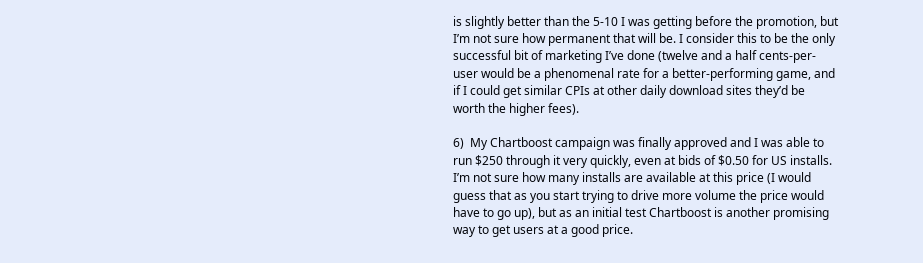is slightly better than the 5-10 I was getting before the promotion, but I’m not sure how permanent that will be. I consider this to be the only successful bit of marketing I’ve done (twelve and a half cents-per-user would be a phenomenal rate for a better-performing game, and if I could get similar CPIs at other daily download sites they’d be worth the higher fees).

6)  My Chartboost campaign was finally approved and I was able to run $250 through it very quickly, even at bids of $0.50 for US installs. I’m not sure how many installs are available at this price (I would guess that as you start trying to drive more volume the price would have to go up), but as an initial test Chartboost is another promising way to get users at a good price.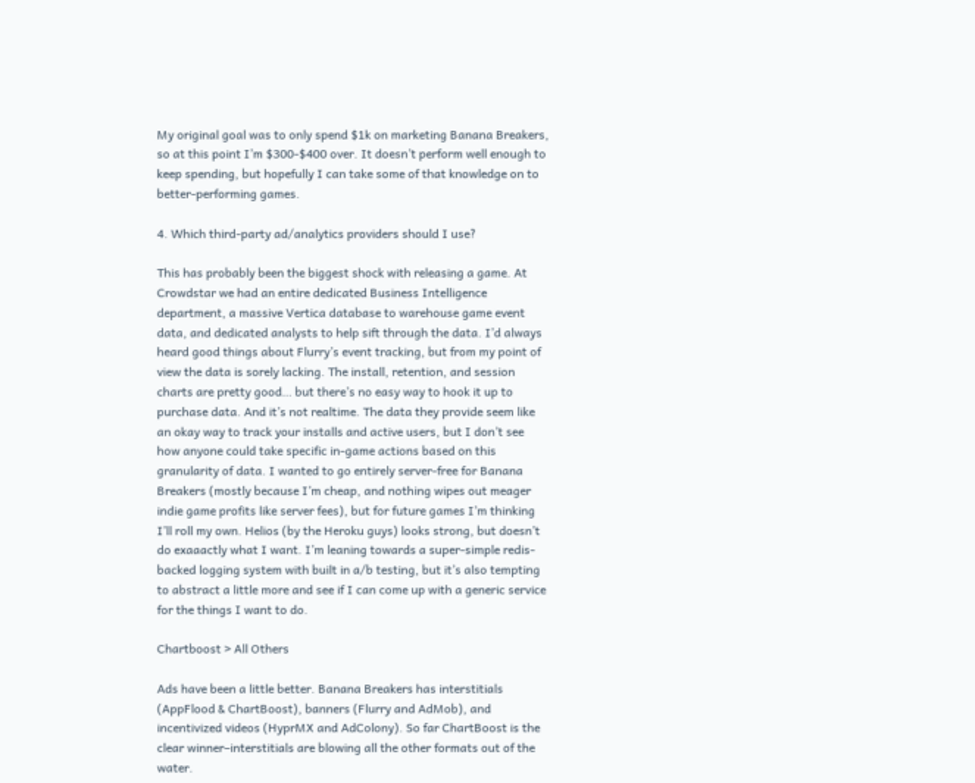My original goal was to only spend $1k on marketing Banana Breakers, so at this point I’m $300-$400 over. It doesn’t perform well enough to keep spending, but hopefully I can take some of that knowledge on to better-performing games.

4. Which third-party ad/analytics providers should I use?

This has probably been the biggest shock with releasing a game. At Crowdstar we had an entire dedicated Business Intelligence department, a massive Vertica database to warehouse game event data, and dedicated analysts to help sift through the data. I’d always heard good things about Flurry’s event tracking, but from my point of view the data is sorely lacking. The install, retention, and session charts are pretty good… but there’s no easy way to hook it up to purchase data. And it’s not realtime. The data they provide seem like an okay way to track your installs and active users, but I don’t see how anyone could take specific in-game actions based on this granularity of data. I wanted to go entirely server-free for Banana Breakers (mostly because I’m cheap, and nothing wipes out meager indie game profits like server fees), but for future games I’m thinking I’ll roll my own. Helios (by the Heroku guys) looks strong, but doesn’t do exaaactly what I want. I’m leaning towards a super-simple redis-backed logging system with built in a/b testing, but it’s also tempting to abstract a little more and see if I can come up with a generic service for the things I want to do.

Chartboost > All Others

Ads have been a little better. Banana Breakers has interstitials (AppFlood & ChartBoost), banners (Flurry and AdMob), and incentivized videos (HyprMX and AdColony). So far ChartBoost is the clear winner–interstitials are blowing all the other formats out of the water.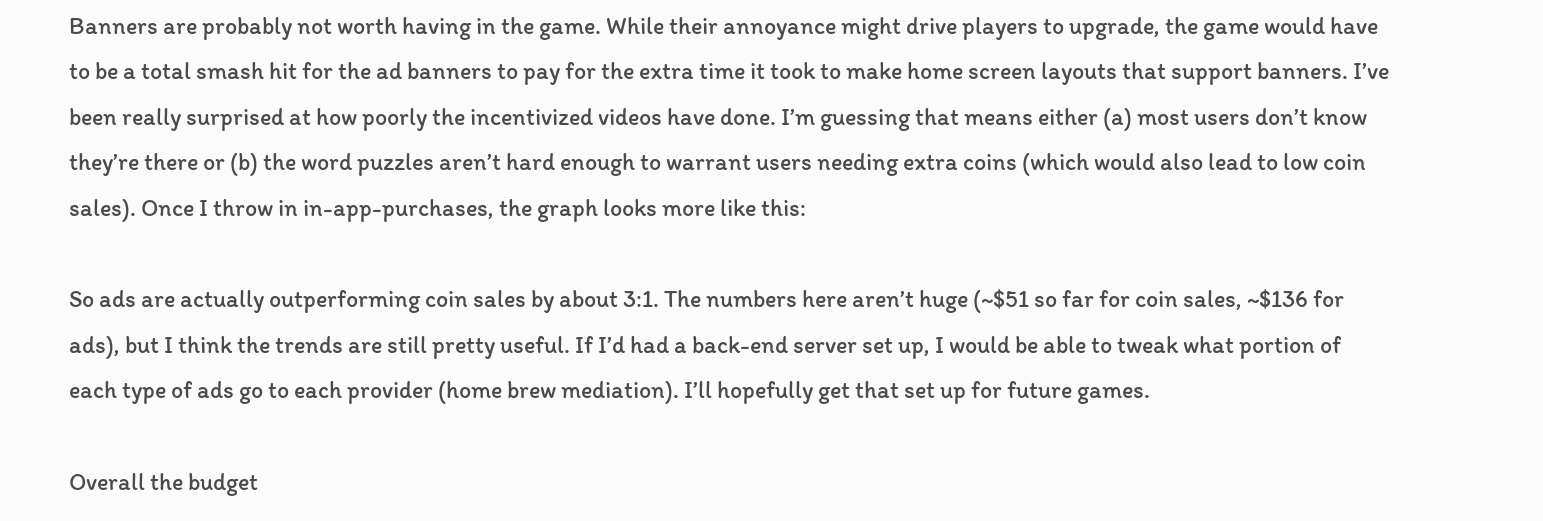Banners are probably not worth having in the game. While their annoyance might drive players to upgrade, the game would have to be a total smash hit for the ad banners to pay for the extra time it took to make home screen layouts that support banners. I’ve been really surprised at how poorly the incentivized videos have done. I’m guessing that means either (a) most users don’t know they’re there or (b) the word puzzles aren’t hard enough to warrant users needing extra coins (which would also lead to low coin sales). Once I throw in in-app-purchases, the graph looks more like this:

So ads are actually outperforming coin sales by about 3:1. The numbers here aren’t huge (~$51 so far for coin sales, ~$136 for ads), but I think the trends are still pretty useful. If I’d had a back-end server set up, I would be able to tweak what portion of each type of ads go to each provider (home brew mediation). I’ll hopefully get that set up for future games.

Overall the budget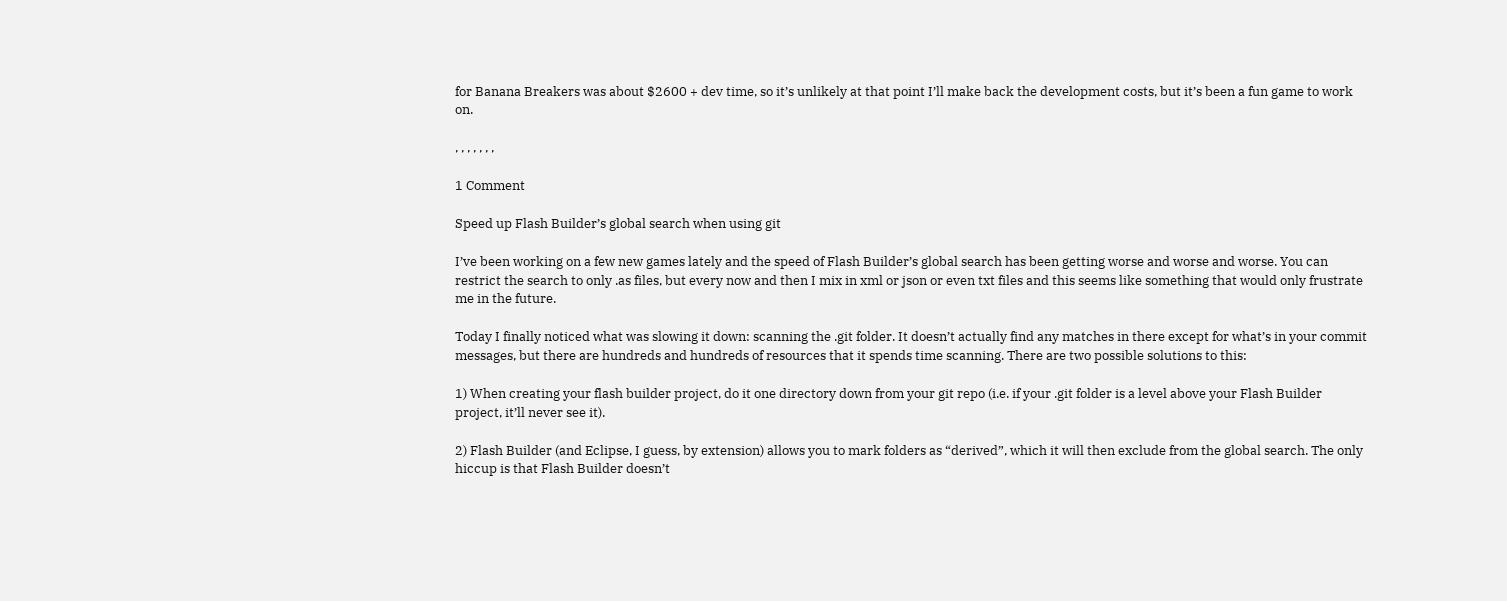for Banana Breakers was about $2600 + dev time, so it’s unlikely at that point I’ll make back the development costs, but it’s been a fun game to work on.

, , , , , , ,

1 Comment

Speed up Flash Builder’s global search when using git

I’ve been working on a few new games lately and the speed of Flash Builder’s global search has been getting worse and worse and worse. You can restrict the search to only .as files, but every now and then I mix in xml or json or even txt files and this seems like something that would only frustrate me in the future.

Today I finally noticed what was slowing it down: scanning the .git folder. It doesn’t actually find any matches in there except for what’s in your commit messages, but there are hundreds and hundreds of resources that it spends time scanning. There are two possible solutions to this:

1) When creating your flash builder project, do it one directory down from your git repo (i.e. if your .git folder is a level above your Flash Builder project, it’ll never see it).

2) Flash Builder (and Eclipse, I guess, by extension) allows you to mark folders as “derived”, which it will then exclude from the global search. The only hiccup is that Flash Builder doesn’t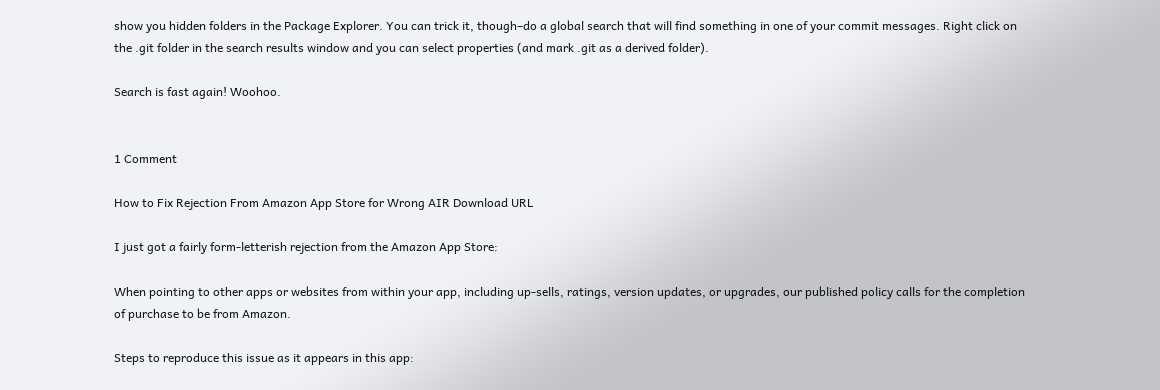show you hidden folders in the Package Explorer. You can trick it, though–do a global search that will find something in one of your commit messages. Right click on the .git folder in the search results window and you can select properties (and mark .git as a derived folder).

Search is fast again! Woohoo.


1 Comment

How to Fix Rejection From Amazon App Store for Wrong AIR Download URL

I just got a fairly form-letterish rejection from the Amazon App Store:

When pointing to other apps or websites from within your app, including up-sells, ratings, version updates, or upgrades, our published policy calls for the completion of purchase to be from Amazon.

Steps to reproduce this issue as it appears in this app: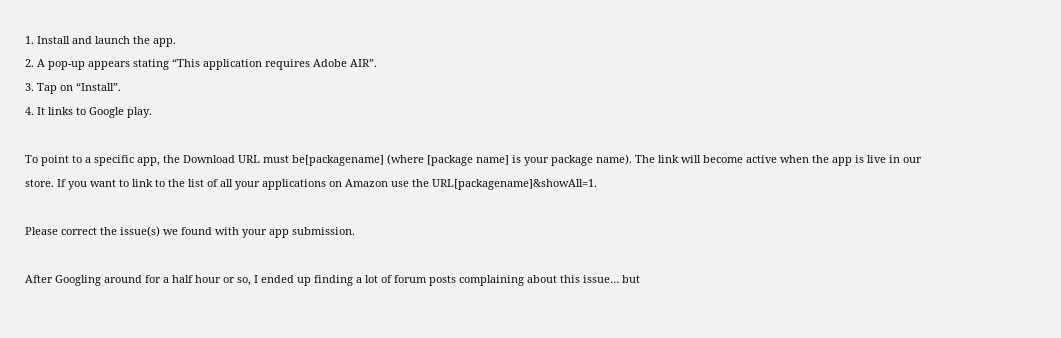1. Install and launch the app.
2. A pop-up appears stating “This application requires Adobe AIR”.
3. Tap on “Install”.
4. It links to Google play.

To point to a specific app, the Download URL must be[packagename] (where [package name] is your package name). The link will become active when the app is live in our store. If you want to link to the list of all your applications on Amazon use the URL[packagename]&showAll=1.

Please correct the issue(s) we found with your app submission.

After Googling around for a half hour or so, I ended up finding a lot of forum posts complaining about this issue… but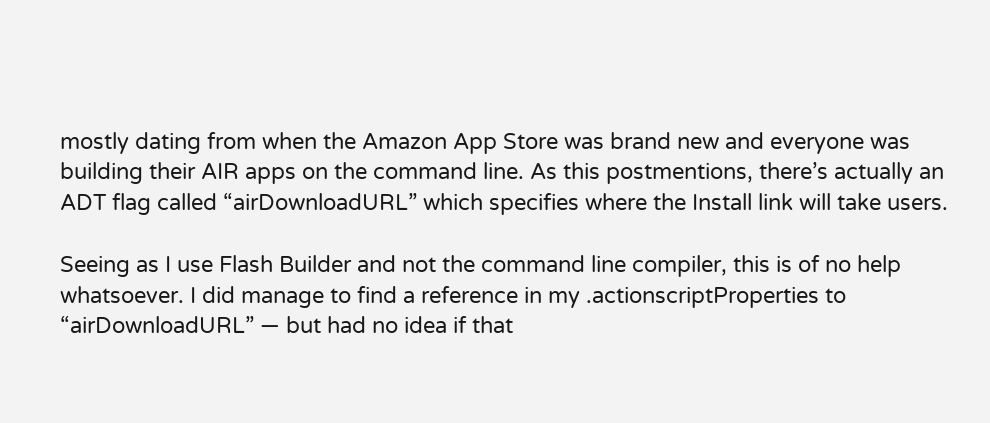mostly dating from when the Amazon App Store was brand new and everyone was building their AIR apps on the command line. As this postmentions, there’s actually an ADT flag called “airDownloadURL” which specifies where the Install link will take users.

Seeing as I use Flash Builder and not the command line compiler, this is of no help whatsoever. I did manage to find a reference in my .actionscriptProperties to “airDownloadURL” — but had no idea if that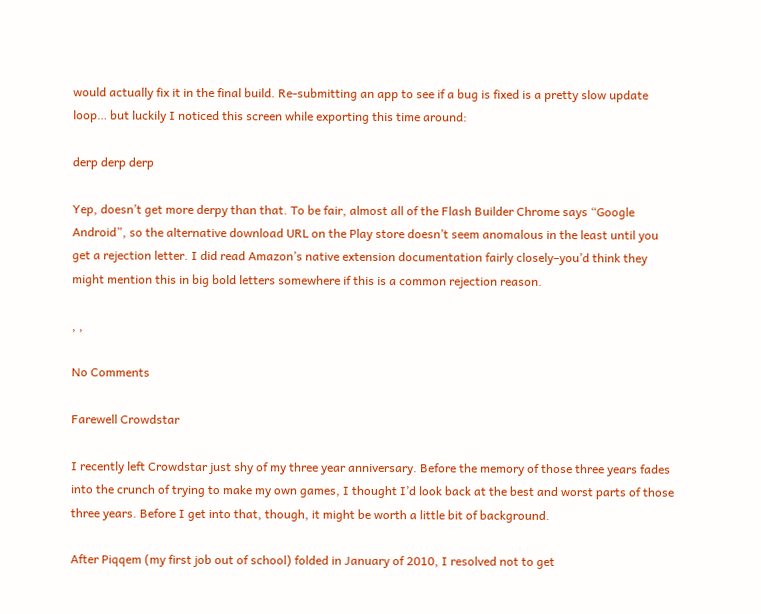would actually fix it in the final build. Re-submitting an app to see if a bug is fixed is a pretty slow update loop… but luckily I noticed this screen while exporting this time around:

derp derp derp

Yep, doesn’t get more derpy than that. To be fair, almost all of the Flash Builder Chrome says “Google Android”, so the alternative download URL on the Play store doesn’t seem anomalous in the least until you get a rejection letter. I did read Amazon’s native extension documentation fairly closely–you’d think they might mention this in big bold letters somewhere if this is a common rejection reason.

, ,

No Comments

Farewell Crowdstar

I recently left Crowdstar just shy of my three year anniversary. Before the memory of those three years fades into the crunch of trying to make my own games, I thought I’d look back at the best and worst parts of those three years. Before I get into that, though, it might be worth a little bit of background.

After Piqqem (my first job out of school) folded in January of 2010, I resolved not to get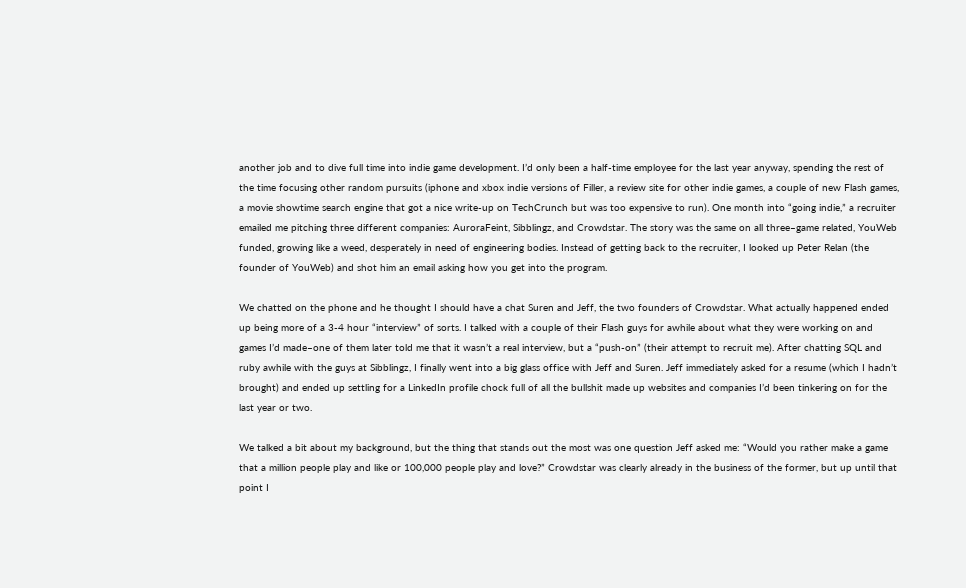another job and to dive full time into indie game development. I’d only been a half-time employee for the last year anyway, spending the rest of the time focusing other random pursuits (iphone and xbox indie versions of Filler, a review site for other indie games, a couple of new Flash games, a movie showtime search engine that got a nice write-up on TechCrunch but was too expensive to run). One month into “going indie,” a recruiter emailed me pitching three different companies: AuroraFeint, Sibblingz, and Crowdstar. The story was the same on all three–game related, YouWeb funded, growing like a weed, desperately in need of engineering bodies. Instead of getting back to the recruiter, I looked up Peter Relan (the founder of YouWeb) and shot him an email asking how you get into the program.

We chatted on the phone and he thought I should have a chat Suren and Jeff, the two founders of Crowdstar. What actually happened ended up being more of a 3-4 hour “interview” of sorts. I talked with a couple of their Flash guys for awhile about what they were working on and games I’d made–one of them later told me that it wasn’t a real interview, but a “push-on” (their attempt to recruit me). After chatting SQL and ruby awhile with the guys at Sibblingz, I finally went into a big glass office with Jeff and Suren. Jeff immediately asked for a resume (which I hadn’t brought) and ended up settling for a LinkedIn profile chock full of all the bullshit made up websites and companies I’d been tinkering on for the last year or two.

We talked a bit about my background, but the thing that stands out the most was one question Jeff asked me: “Would you rather make a game that a million people play and like or 100,000 people play and love?” Crowdstar was clearly already in the business of the former, but up until that point I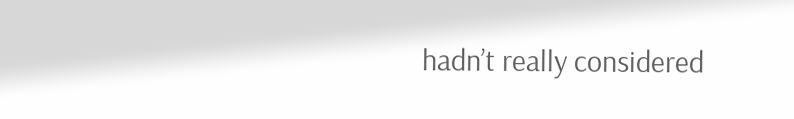hadn’t really considered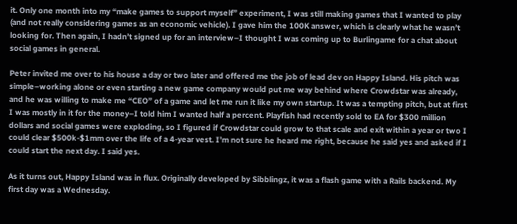it. Only one month into my “make games to support myself” experiment, I was still making games that I wanted to play (and not really considering games as an economic vehicle). I gave him the 100K answer, which is clearly what he wasn’t looking for. Then again, I hadn’t signed up for an interview–I thought I was coming up to Burlingame for a chat about social games in general.

Peter invited me over to his house a day or two later and offered me the job of lead dev on Happy Island. His pitch was simple–working alone or even starting a new game company would put me way behind where Crowdstar was already, and he was willing to make me “CEO” of a game and let me run it like my own startup. It was a tempting pitch, but at first I was mostly in it for the money–I told him I wanted half a percent. Playfish had recently sold to EA for $300 million dollars and social games were exploding, so I figured if Crowdstar could grow to that scale and exit within a year or two I could clear $500k-$1mm over the life of a 4-year vest. I’m not sure he heard me right, because he said yes and asked if I could start the next day. I said yes.

As it turns out, Happy Island was in flux. Originally developed by Sibblingz, it was a flash game with a Rails backend. My first day was a Wednesday.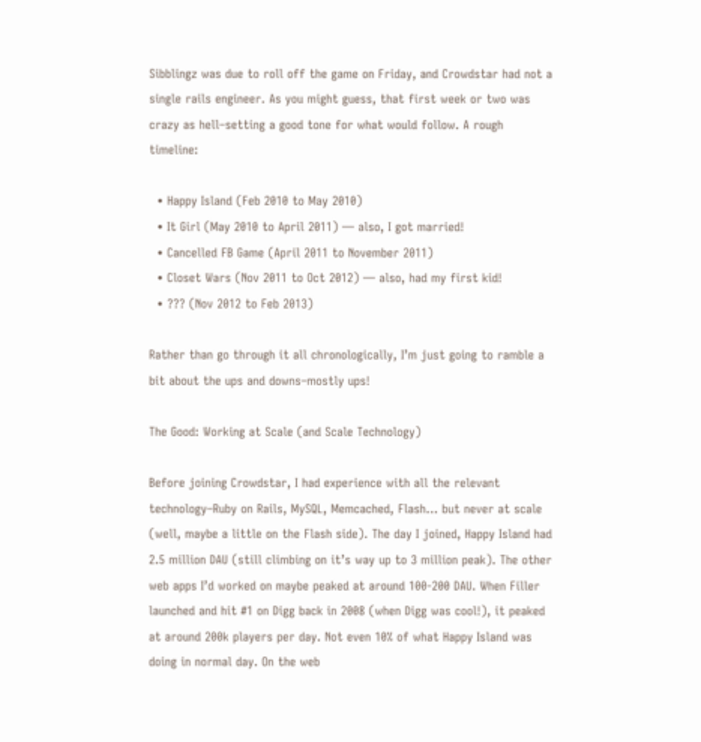Sibblingz was due to roll off the game on Friday, and Crowdstar had not a single rails engineer. As you might guess, that first week or two was crazy as hell–setting a good tone for what would follow. A rough timeline:

  • Happy Island (Feb 2010 to May 2010)
  • It Girl (May 2010 to April 2011) — also, I got married!
  • Cancelled FB Game (April 2011 to November 2011)
  • Closet Wars (Nov 2011 to Oct 2012) — also, had my first kid!
  • ??? (Nov 2012 to Feb 2013)

Rather than go through it all chronologically, I’m just going to ramble a bit about the ups and downs–mostly ups!

The Good: Working at Scale (and Scale Technology)

Before joining Crowdstar, I had experience with all the relevant technology–Ruby on Rails, MySQL, Memcached, Flash… but never at scale (well, maybe a little on the Flash side). The day I joined, Happy Island had 2.5 million DAU (still climbing on it’s way up to 3 million peak). The other web apps I’d worked on maybe peaked at around 100-200 DAU. When Filler launched and hit #1 on Digg back in 2008 (when Digg was cool!), it peaked at around 200k players per day. Not even 10% of what Happy Island was doing in normal day. On the web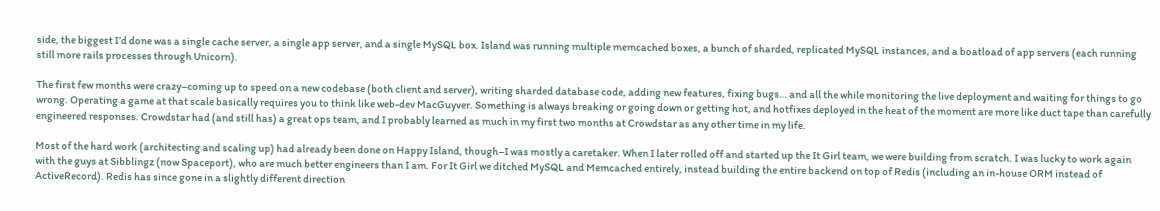side, the biggest I’d done was a single cache server, a single app server, and a single MySQL box. Island was running multiple memcached boxes, a bunch of sharded, replicated MySQL instances, and a boatload of app servers (each running still more rails processes through Unicorn).

The first few months were crazy–coming up to speed on a new codebase (both client and server), writing sharded database code, adding new features, fixing bugs… and all the while monitoring the live deployment and waiting for things to go wrong. Operating a game at that scale basically requires you to think like web-dev MacGuyver. Something is always breaking or going down or getting hot, and hotfixes deployed in the heat of the moment are more like duct tape than carefully engineered responses. Crowdstar had (and still has) a great ops team, and I probably learned as much in my first two months at Crowdstar as any other time in my life.

Most of the hard work (architecting and scaling up) had already been done on Happy Island, though–I was mostly a caretaker. When I later rolled off and started up the It Girl team, we were building from scratch. I was lucky to work again with the guys at Sibblingz (now Spaceport), who are much better engineers than I am. For It Girl we ditched MySQL and Memcached entirely, instead building the entire backend on top of Redis (including an in-house ORM instead of ActiveRecord). Redis has since gone in a slightly different direction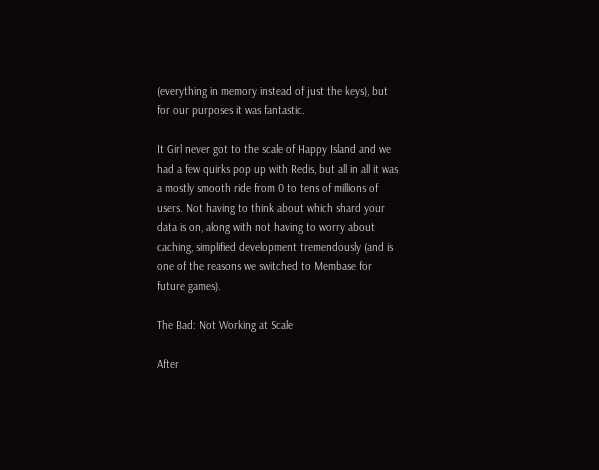(everything in memory instead of just the keys), but for our purposes it was fantastic.

It Girl never got to the scale of Happy Island and we had a few quirks pop up with Redis, but all in all it was a mostly smooth ride from 0 to tens of millions of users. Not having to think about which shard your data is on, along with not having to worry about caching, simplified development tremendously (and is one of the reasons we switched to Membase for future games).

The Bad: Not Working at Scale

After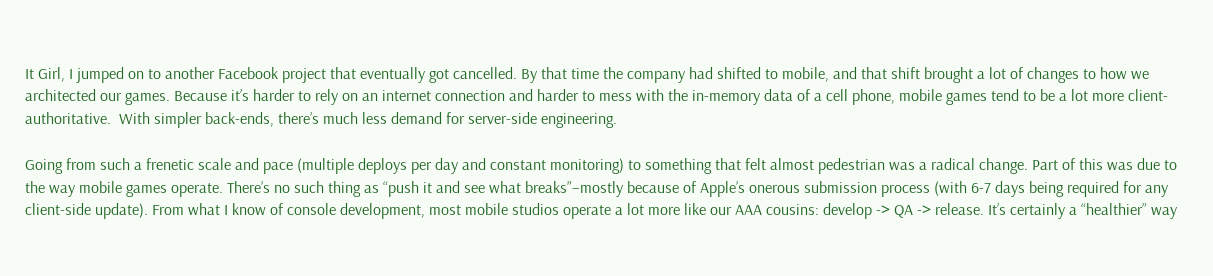It Girl, I jumped on to another Facebook project that eventually got cancelled. By that time the company had shifted to mobile, and that shift brought a lot of changes to how we architected our games. Because it’s harder to rely on an internet connection and harder to mess with the in-memory data of a cell phone, mobile games tend to be a lot more client-authoritative.  With simpler back-ends, there’s much less demand for server-side engineering.

Going from such a frenetic scale and pace (multiple deploys per day and constant monitoring) to something that felt almost pedestrian was a radical change. Part of this was due to the way mobile games operate. There’s no such thing as “push it and see what breaks”–mostly because of Apple’s onerous submission process (with 6-7 days being required for any client-side update). From what I know of console development, most mobile studios operate a lot more like our AAA cousins: develop -> QA -> release. It’s certainly a “healthier” way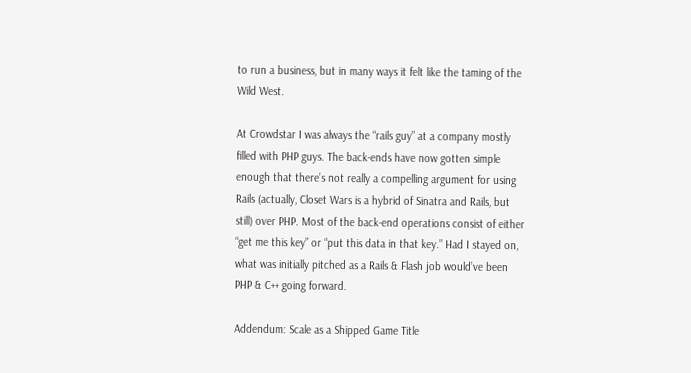to run a business, but in many ways it felt like the taming of the Wild West.

At Crowdstar I was always the “rails guy” at a company mostly filled with PHP guys. The back-ends have now gotten simple enough that there’s not really a compelling argument for using Rails (actually, Closet Wars is a hybrid of Sinatra and Rails, but still) over PHP. Most of the back-end operations consist of either “get me this key” or “put this data in that key.” Had I stayed on, what was initially pitched as a Rails & Flash job would’ve been PHP & C++ going forward.

Addendum: Scale as a Shipped Game Title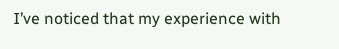I’ve noticed that my experience with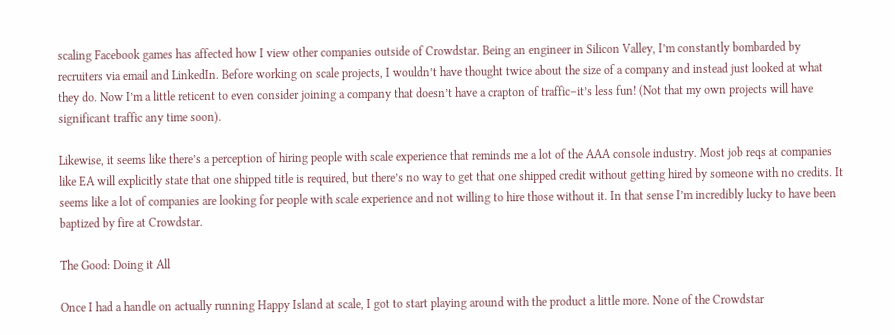scaling Facebook games has affected how I view other companies outside of Crowdstar. Being an engineer in Silicon Valley, I’m constantly bombarded by recruiters via email and LinkedIn. Before working on scale projects, I wouldn’t have thought twice about the size of a company and instead just looked at what they do. Now I’m a little reticent to even consider joining a company that doesn’t have a crapton of traffic–it’s less fun! (Not that my own projects will have significant traffic any time soon).

Likewise, it seems like there’s a perception of hiring people with scale experience that reminds me a lot of the AAA console industry. Most job reqs at companies like EA will explicitly state that one shipped title is required, but there’s no way to get that one shipped credit without getting hired by someone with no credits. It seems like a lot of companies are looking for people with scale experience and not willing to hire those without it. In that sense I’m incredibly lucky to have been baptized by fire at Crowdstar.

The Good: Doing it All

Once I had a handle on actually running Happy Island at scale, I got to start playing around with the product a little more. None of the Crowdstar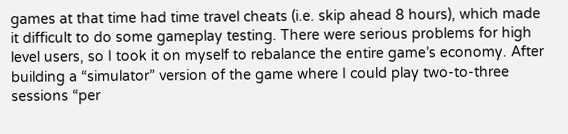games at that time had time travel cheats (i.e. skip ahead 8 hours), which made it difficult to do some gameplay testing. There were serious problems for high level users, so I took it on myself to rebalance the entire game’s economy. After building a “simulator” version of the game where I could play two-to-three sessions “per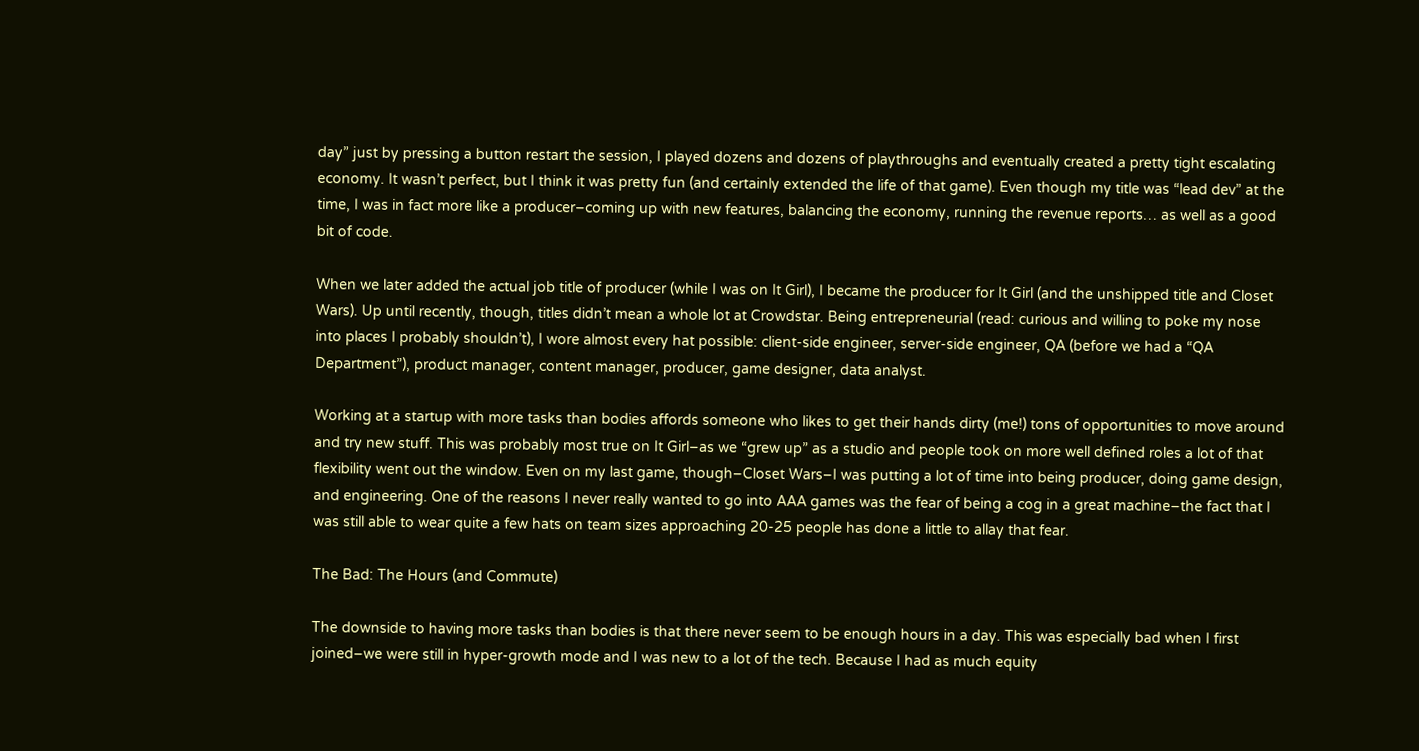day” just by pressing a button restart the session, I played dozens and dozens of playthroughs and eventually created a pretty tight escalating economy. It wasn’t perfect, but I think it was pretty fun (and certainly extended the life of that game). Even though my title was “lead dev” at the time, I was in fact more like a producer–coming up with new features, balancing the economy, running the revenue reports… as well as a good bit of code.

When we later added the actual job title of producer (while I was on It Girl), I became the producer for It Girl (and the unshipped title and Closet Wars). Up until recently, though, titles didn’t mean a whole lot at Crowdstar. Being entrepreneurial (read: curious and willing to poke my nose into places I probably shouldn’t), I wore almost every hat possible: client-side engineer, server-side engineer, QA (before we had a “QA Department”), product manager, content manager, producer, game designer, data analyst.

Working at a startup with more tasks than bodies affords someone who likes to get their hands dirty (me!) tons of opportunities to move around and try new stuff. This was probably most true on It Girl–as we “grew up” as a studio and people took on more well defined roles a lot of that flexibility went out the window. Even on my last game, though–Closet Wars–I was putting a lot of time into being producer, doing game design, and engineering. One of the reasons I never really wanted to go into AAA games was the fear of being a cog in a great machine–the fact that I was still able to wear quite a few hats on team sizes approaching 20-25 people has done a little to allay that fear.

The Bad: The Hours (and Commute)

The downside to having more tasks than bodies is that there never seem to be enough hours in a day. This was especially bad when I first joined–we were still in hyper-growth mode and I was new to a lot of the tech. Because I had as much equity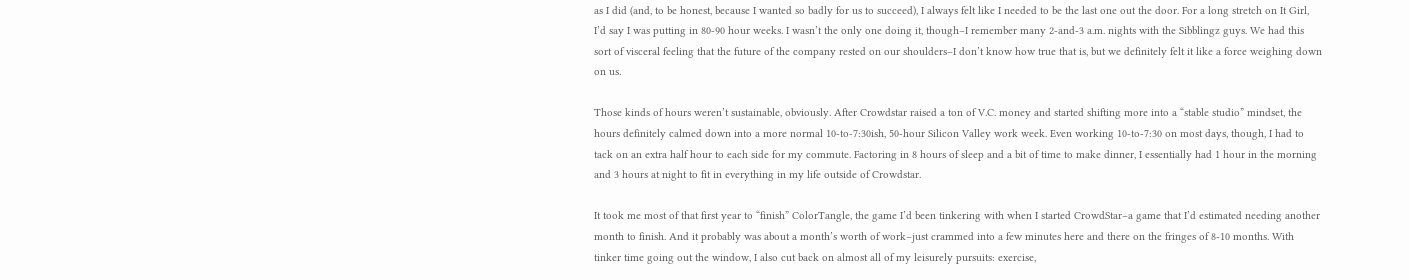as I did (and, to be honest, because I wanted so badly for us to succeed), I always felt like I needed to be the last one out the door. For a long stretch on It Girl, I’d say I was putting in 80-90 hour weeks. I wasn’t the only one doing it, though–I remember many 2-and-3 a.m. nights with the Sibblingz guys. We had this sort of visceral feeling that the future of the company rested on our shoulders–I don’t know how true that is, but we definitely felt it like a force weighing down on us.

Those kinds of hours weren’t sustainable, obviously. After Crowdstar raised a ton of V.C. money and started shifting more into a “stable studio” mindset, the hours definitely calmed down into a more normal 10-to-7:30ish, 50-hour Silicon Valley work week. Even working 10-to-7:30 on most days, though, I had to tack on an extra half hour to each side for my commute. Factoring in 8 hours of sleep and a bit of time to make dinner, I essentially had 1 hour in the morning and 3 hours at night to fit in everything in my life outside of Crowdstar.

It took me most of that first year to “finish” ColorTangle, the game I’d been tinkering with when I started CrowdStar–a game that I’d estimated needing another month to finish. And it probably was about a month’s worth of work–just crammed into a few minutes here and there on the fringes of 8-10 months. With tinker time going out the window, I also cut back on almost all of my leisurely pursuits: exercise,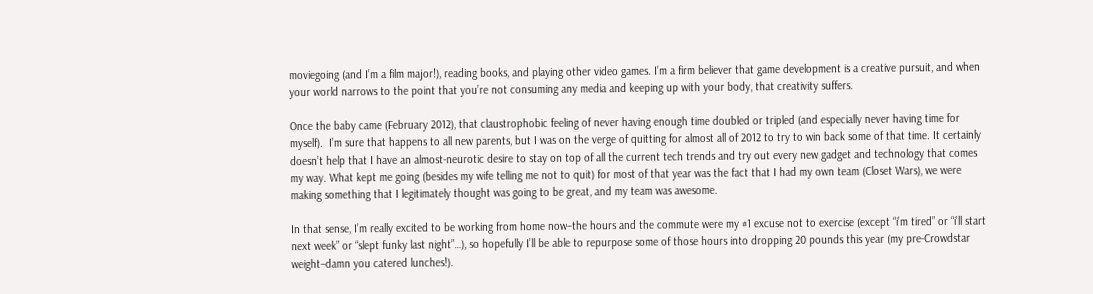moviegoing (and I’m a film major!), reading books, and playing other video games. I’m a firm believer that game development is a creative pursuit, and when your world narrows to the point that you’re not consuming any media and keeping up with your body, that creativity suffers.

Once the baby came (February 2012), that claustrophobic feeling of never having enough time doubled or tripled (and especially never having time for myself).  I’m sure that happens to all new parents, but I was on the verge of quitting for almost all of 2012 to try to win back some of that time. It certainly doesn’t help that I have an almost-neurotic desire to stay on top of all the current tech trends and try out every new gadget and technology that comes my way. What kept me going (besides my wife telling me not to quit) for most of that year was the fact that I had my own team (Closet Wars), we were making something that I legitimately thought was going to be great, and my team was awesome.

In that sense, I’m really excited to be working from home now–the hours and the commute were my #1 excuse not to exercise (except “i’m tired” or “i’ll start next week” or “slept funky last night”…), so hopefully I’ll be able to repurpose some of those hours into dropping 20 pounds this year (my pre-Crowdstar weight–damn you catered lunches!).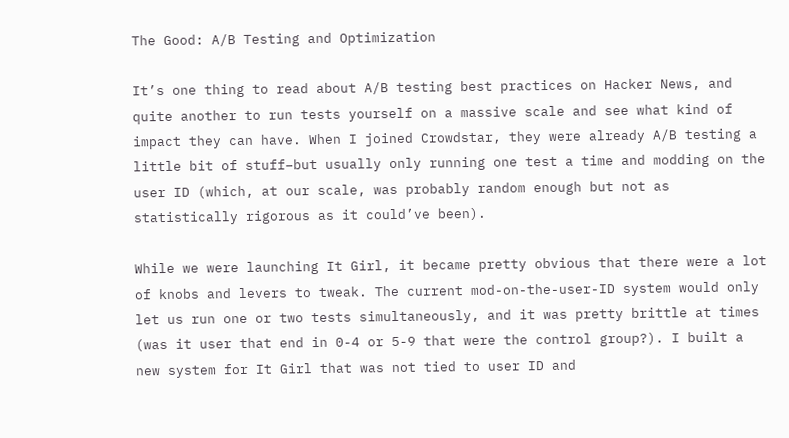The Good: A/B Testing and Optimization

It’s one thing to read about A/B testing best practices on Hacker News, and quite another to run tests yourself on a massive scale and see what kind of impact they can have. When I joined Crowdstar, they were already A/B testing a little bit of stuff–but usually only running one test a time and modding on the user ID (which, at our scale, was probably random enough but not as statistically rigorous as it could’ve been).

While we were launching It Girl, it became pretty obvious that there were a lot of knobs and levers to tweak. The current mod-on-the-user-ID system would only let us run one or two tests simultaneously, and it was pretty brittle at times (was it user that end in 0-4 or 5-9 that were the control group?). I built a new system for It Girl that was not tied to user ID and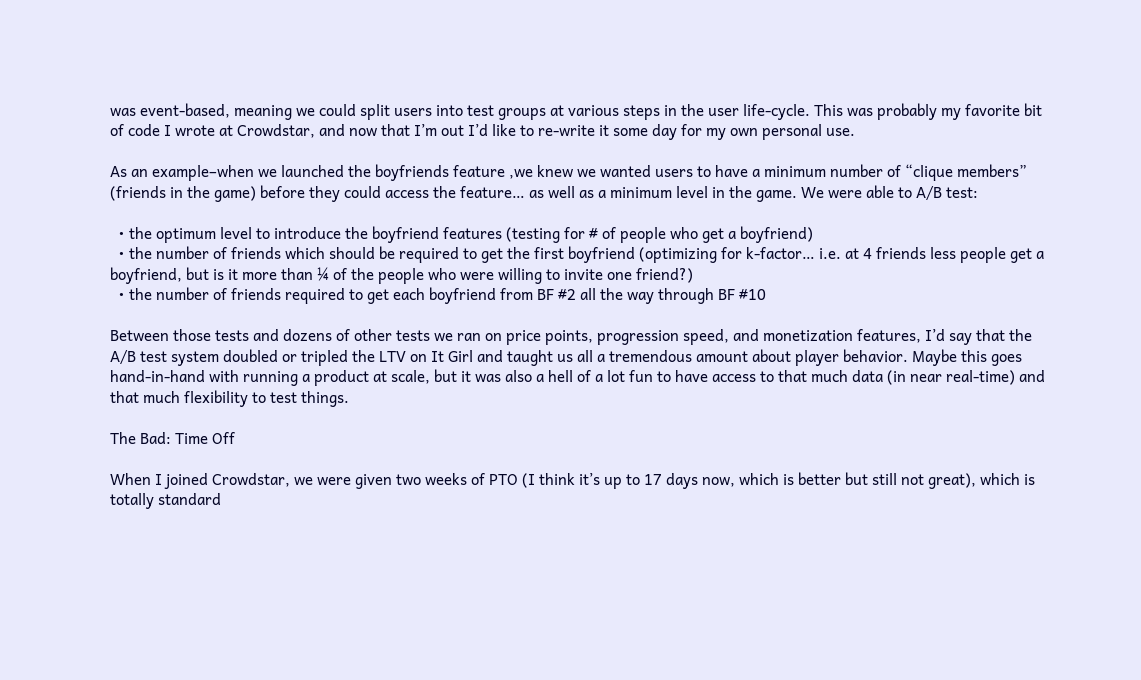was event-based, meaning we could split users into test groups at various steps in the user life-cycle. This was probably my favorite bit of code I wrote at Crowdstar, and now that I’m out I’d like to re-write it some day for my own personal use.

As an example–when we launched the boyfriends feature ,we knew we wanted users to have a minimum number of “clique members” (friends in the game) before they could access the feature… as well as a minimum level in the game. We were able to A/B test:

  • the optimum level to introduce the boyfriend features (testing for # of people who get a boyfriend)
  • the number of friends which should be required to get the first boyfriend (optimizing for k-factor… i.e. at 4 friends less people get a boyfriend, but is it more than ¼ of the people who were willing to invite one friend?)
  • the number of friends required to get each boyfriend from BF #2 all the way through BF #10

Between those tests and dozens of other tests we ran on price points, progression speed, and monetization features, I’d say that the A/B test system doubled or tripled the LTV on It Girl and taught us all a tremendous amount about player behavior. Maybe this goes hand-in-hand with running a product at scale, but it was also a hell of a lot fun to have access to that much data (in near real-time) and that much flexibility to test things.

The Bad: Time Off

When I joined Crowdstar, we were given two weeks of PTO (I think it’s up to 17 days now, which is better but still not great), which is totally standard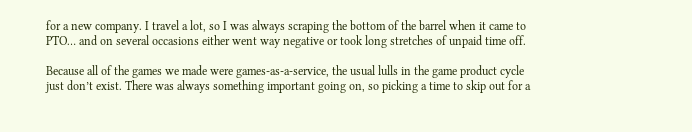for a new company. I travel a lot, so I was always scraping the bottom of the barrel when it came to PTO… and on several occasions either went way negative or took long stretches of unpaid time off.

Because all of the games we made were games-as-a-service, the usual lulls in the game product cycle just don’t exist. There was always something important going on, so picking a time to skip out for a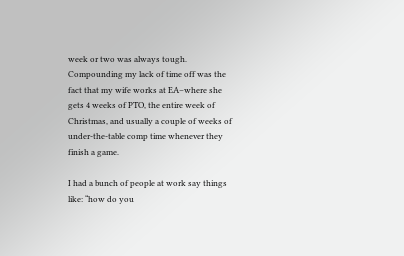week or two was always tough. Compounding my lack of time off was the fact that my wife works at EA–where she gets 4 weeks of PTO, the entire week of Christmas, and usually a couple of weeks of under-the-table comp time whenever they finish a game.

I had a bunch of people at work say things like: “how do you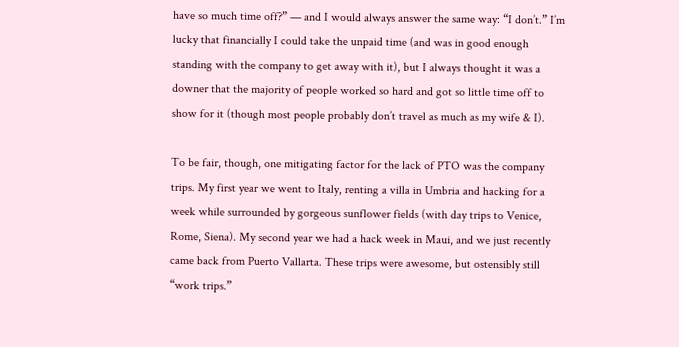have so much time off?” — and I would always answer the same way: “I don’t.” I’m lucky that financially I could take the unpaid time (and was in good enough standing with the company to get away with it), but I always thought it was a downer that the majority of people worked so hard and got so little time off to show for it (though most people probably don’t travel as much as my wife & I).

To be fair, though, one mitigating factor for the lack of PTO was the company trips. My first year we went to Italy, renting a villa in Umbria and hacking for a week while surrounded by gorgeous sunflower fields (with day trips to Venice, Rome, Siena). My second year we had a hack week in Maui, and we just recently came back from Puerto Vallarta. These trips were awesome, but ostensibly still “work trips.”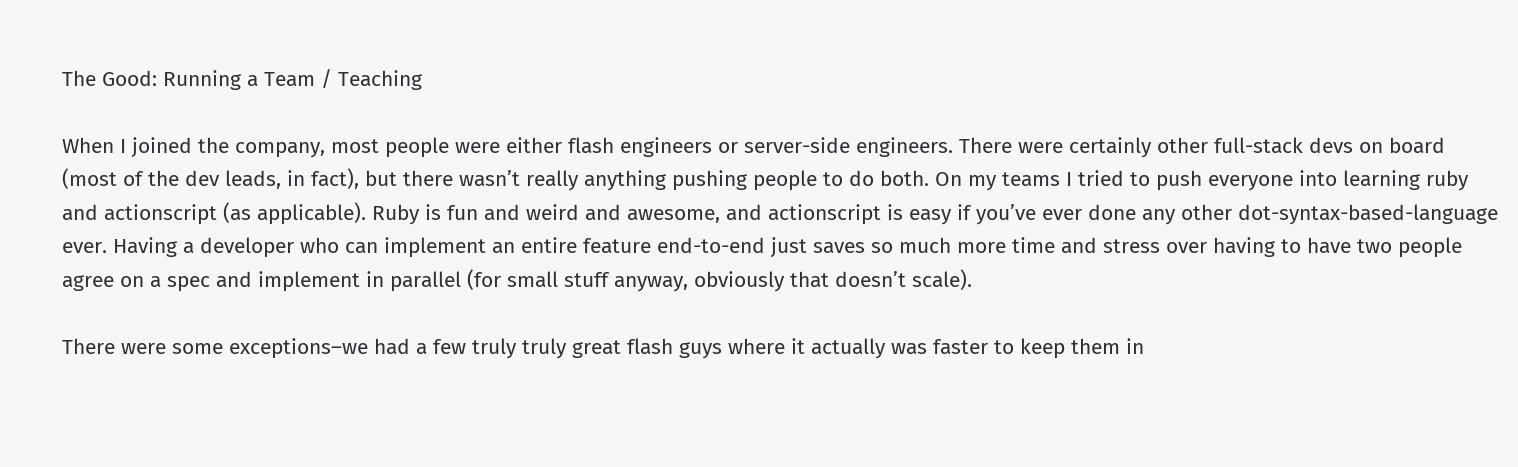The Good: Running a Team / Teaching

When I joined the company, most people were either flash engineers or server-side engineers. There were certainly other full-stack devs on board (most of the dev leads, in fact), but there wasn’t really anything pushing people to do both. On my teams I tried to push everyone into learning ruby and actionscript (as applicable). Ruby is fun and weird and awesome, and actionscript is easy if you’ve ever done any other dot-syntax-based-language ever. Having a developer who can implement an entire feature end-to-end just saves so much more time and stress over having to have two people agree on a spec and implement in parallel (for small stuff anyway, obviously that doesn’t scale).

There were some exceptions–we had a few truly truly great flash guys where it actually was faster to keep them in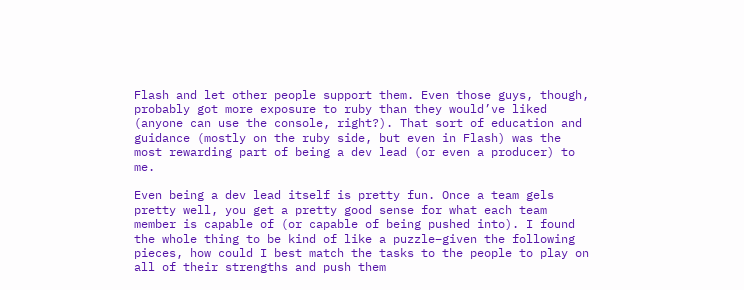Flash and let other people support them. Even those guys, though, probably got more exposure to ruby than they would’ve liked (anyone can use the console, right?). That sort of education and guidance (mostly on the ruby side, but even in Flash) was the most rewarding part of being a dev lead (or even a producer) to me.

Even being a dev lead itself is pretty fun. Once a team gels pretty well, you get a pretty good sense for what each team member is capable of (or capable of being pushed into). I found the whole thing to be kind of like a puzzle–given the following pieces, how could I best match the tasks to the people to play on all of their strengths and push them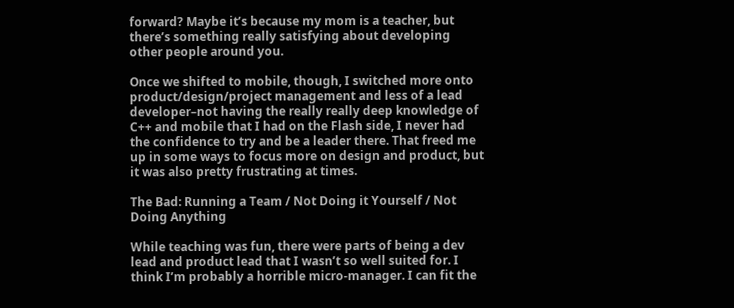forward? Maybe it’s because my mom is a teacher, but there’s something really satisfying about developing other people around you.

Once we shifted to mobile, though, I switched more onto product/design/project management and less of a lead developer–not having the really really deep knowledge of C++ and mobile that I had on the Flash side, I never had the confidence to try and be a leader there. That freed me up in some ways to focus more on design and product, but it was also pretty frustrating at times.

The Bad: Running a Team / Not Doing it Yourself / Not Doing Anything

While teaching was fun, there were parts of being a dev lead and product lead that I wasn’t so well suited for. I think I’m probably a horrible micro-manager. I can fit the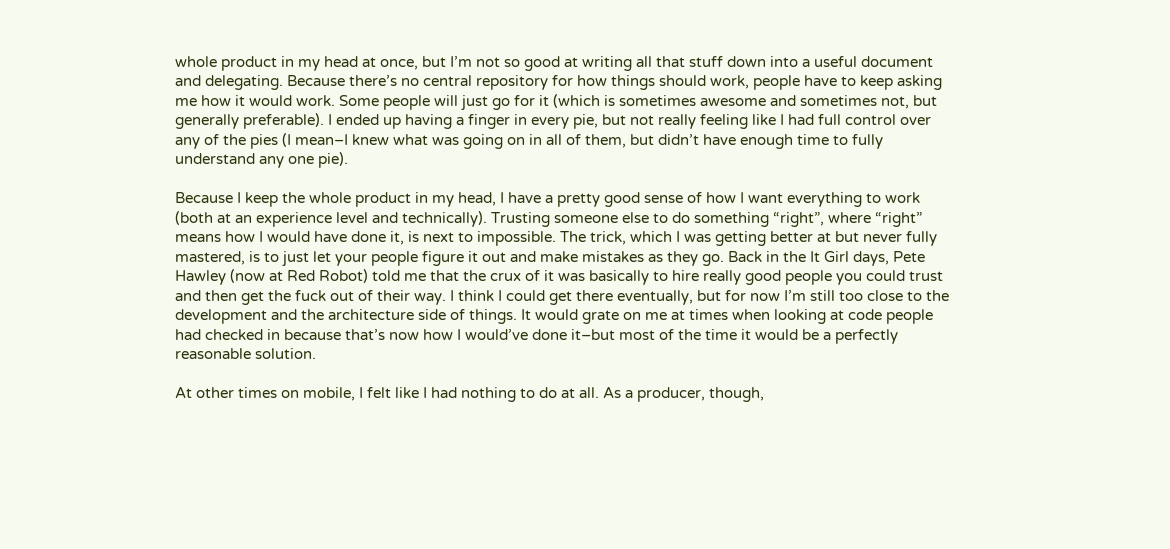whole product in my head at once, but I’m not so good at writing all that stuff down into a useful document and delegating. Because there’s no central repository for how things should work, people have to keep asking me how it would work. Some people will just go for it (which is sometimes awesome and sometimes not, but generally preferable). I ended up having a finger in every pie, but not really feeling like I had full control over any of the pies (I mean–I knew what was going on in all of them, but didn’t have enough time to fully understand any one pie).

Because I keep the whole product in my head, I have a pretty good sense of how I want everything to work (both at an experience level and technically). Trusting someone else to do something “right”, where “right” means how I would have done it, is next to impossible. The trick, which I was getting better at but never fully mastered, is to just let your people figure it out and make mistakes as they go. Back in the It Girl days, Pete Hawley (now at Red Robot) told me that the crux of it was basically to hire really good people you could trust and then get the fuck out of their way. I think I could get there eventually, but for now I’m still too close to the development and the architecture side of things. It would grate on me at times when looking at code people had checked in because that’s now how I would’ve done it–but most of the time it would be a perfectly reasonable solution.

At other times on mobile, I felt like I had nothing to do at all. As a producer, though,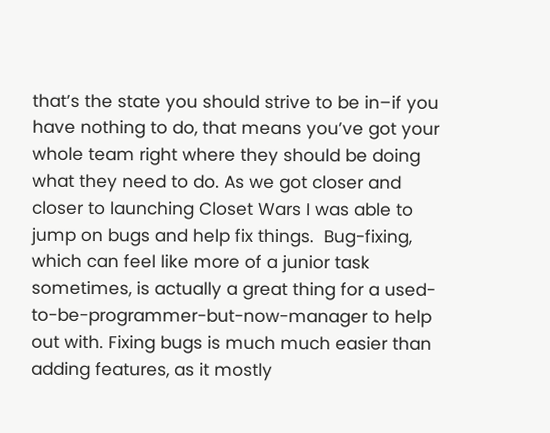that’s the state you should strive to be in–if you have nothing to do, that means you’ve got your whole team right where they should be doing what they need to do. As we got closer and closer to launching Closet Wars I was able to jump on bugs and help fix things.  Bug-fixing, which can feel like more of a junior task sometimes, is actually a great thing for a used-to-be-programmer-but-now-manager to help out with. Fixing bugs is much much easier than adding features, as it mostly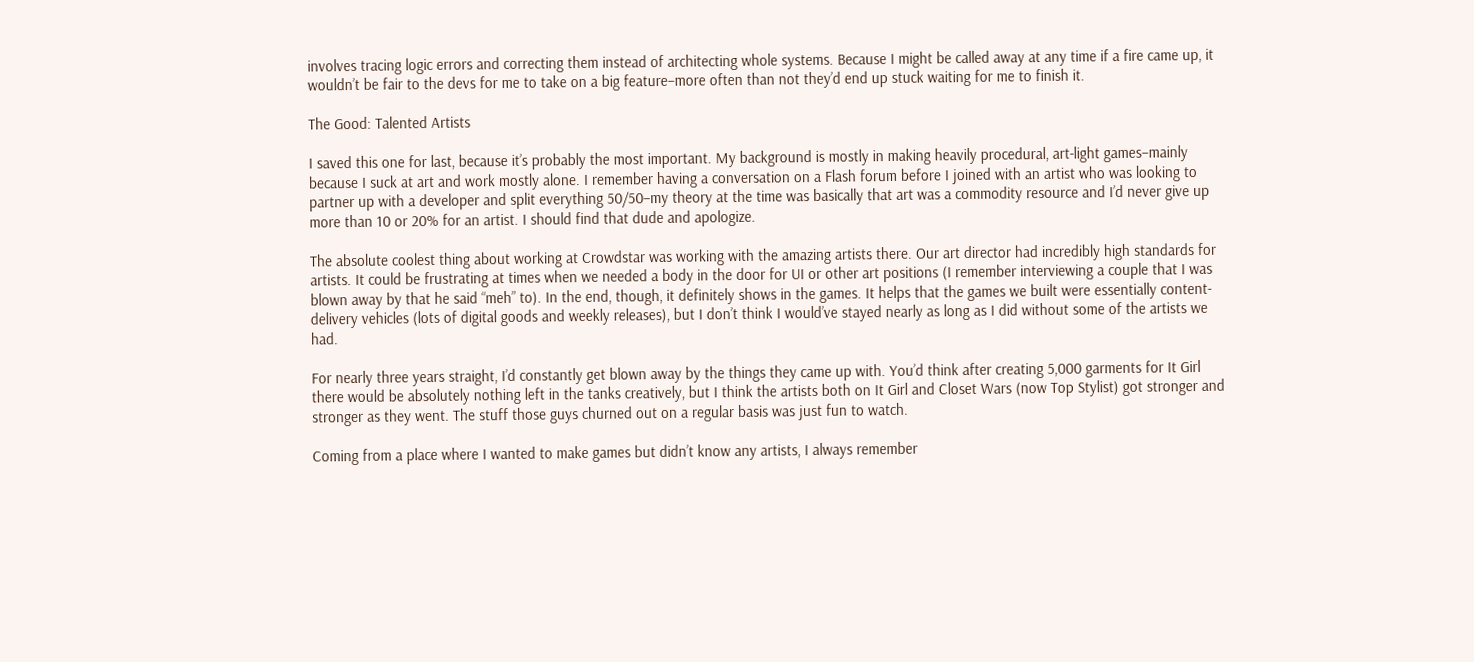involves tracing logic errors and correcting them instead of architecting whole systems. Because I might be called away at any time if a fire came up, it wouldn’t be fair to the devs for me to take on a big feature–more often than not they’d end up stuck waiting for me to finish it.

The Good: Talented Artists

I saved this one for last, because it’s probably the most important. My background is mostly in making heavily procedural, art-light games–mainly because I suck at art and work mostly alone. I remember having a conversation on a Flash forum before I joined with an artist who was looking to partner up with a developer and split everything 50/50–my theory at the time was basically that art was a commodity resource and I’d never give up more than 10 or 20% for an artist. I should find that dude and apologize.

The absolute coolest thing about working at Crowdstar was working with the amazing artists there. Our art director had incredibly high standards for artists. It could be frustrating at times when we needed a body in the door for UI or other art positions (I remember interviewing a couple that I was blown away by that he said “meh” to). In the end, though, it definitely shows in the games. It helps that the games we built were essentially content-delivery vehicles (lots of digital goods and weekly releases), but I don’t think I would’ve stayed nearly as long as I did without some of the artists we had.

For nearly three years straight, I’d constantly get blown away by the things they came up with. You’d think after creating 5,000 garments for It Girl there would be absolutely nothing left in the tanks creatively, but I think the artists both on It Girl and Closet Wars (now Top Stylist) got stronger and stronger as they went. The stuff those guys churned out on a regular basis was just fun to watch.

Coming from a place where I wanted to make games but didn’t know any artists, I always remember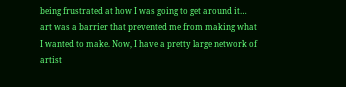being frustrated at how I was going to get around it… art was a barrier that prevented me from making what I wanted to make. Now, I have a pretty large network of artist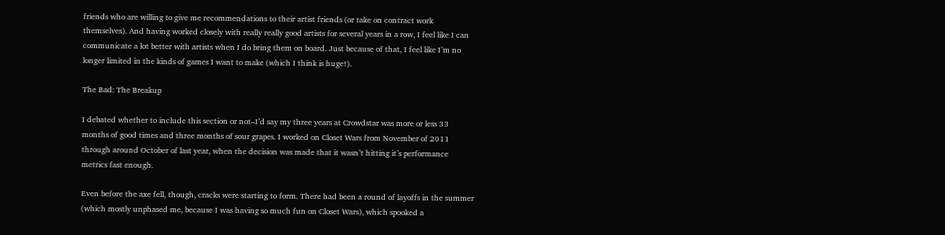friends who are willing to give me recommendations to their artist friends (or take on contract work themselves). And having worked closely with really really good artists for several years in a row, I feel like I can communicate a lot better with artists when I do bring them on board. Just because of that, I feel like I’m no longer limited in the kinds of games I want to make (which I think is huge!).

The Bad: The Breakup

I debated whether to include this section or not–I’d say my three years at Crowdstar was more or less 33 months of good times and three months of sour grapes. I worked on Closet Wars from November of 2011 through around October of last year, when the decision was made that it wasn’t hitting it’s performance metrics fast enough.

Even before the axe fell, though, cracks were starting to form. There had been a round of layoffs in the summer (which mostly unphased me, because I was having so much fun on Closet Wars), which spooked a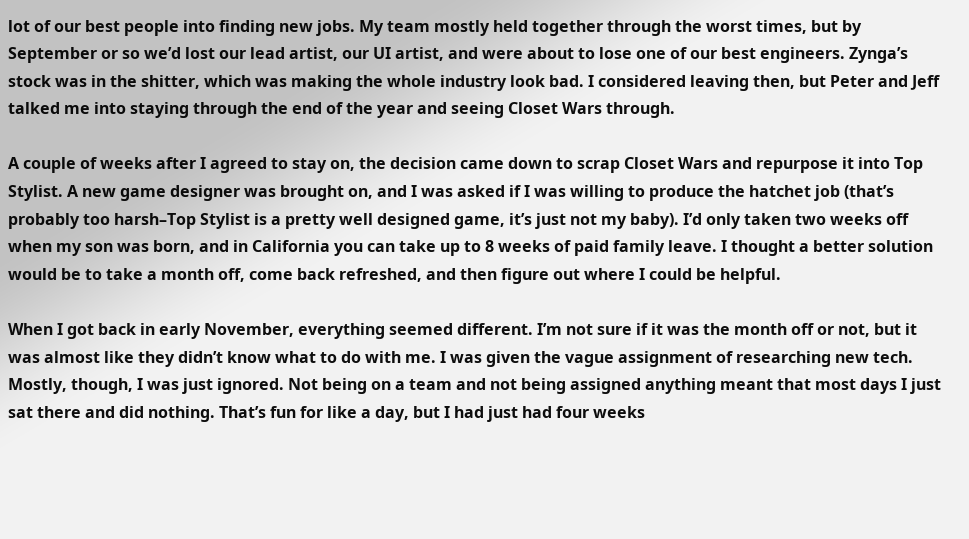lot of our best people into finding new jobs. My team mostly held together through the worst times, but by September or so we’d lost our lead artist, our UI artist, and were about to lose one of our best engineers. Zynga’s stock was in the shitter, which was making the whole industry look bad. I considered leaving then, but Peter and Jeff talked me into staying through the end of the year and seeing Closet Wars through.

A couple of weeks after I agreed to stay on, the decision came down to scrap Closet Wars and repurpose it into Top Stylist. A new game designer was brought on, and I was asked if I was willing to produce the hatchet job (that’s probably too harsh–Top Stylist is a pretty well designed game, it’s just not my baby). I’d only taken two weeks off when my son was born, and in California you can take up to 8 weeks of paid family leave. I thought a better solution would be to take a month off, come back refreshed, and then figure out where I could be helpful.

When I got back in early November, everything seemed different. I’m not sure if it was the month off or not, but it was almost like they didn’t know what to do with me. I was given the vague assignment of researching new tech. Mostly, though, I was just ignored. Not being on a team and not being assigned anything meant that most days I just sat there and did nothing. That’s fun for like a day, but I had just had four weeks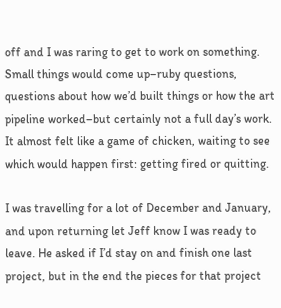off and I was raring to get to work on something. Small things would come up–ruby questions, questions about how we’d built things or how the art pipeline worked–but certainly not a full day’s work. It almost felt like a game of chicken, waiting to see which would happen first: getting fired or quitting.

I was travelling for a lot of December and January, and upon returning let Jeff know I was ready to leave. He asked if I’d stay on and finish one last project, but in the end the pieces for that project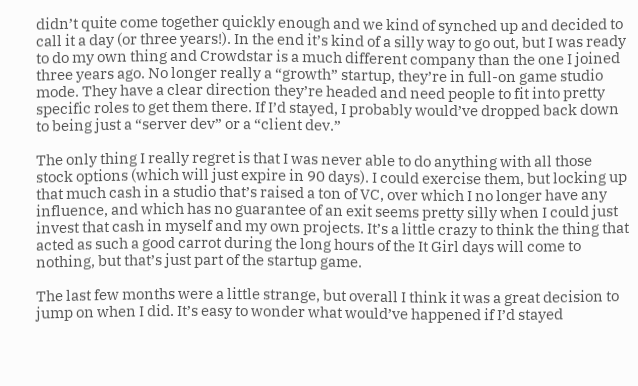didn’t quite come together quickly enough and we kind of synched up and decided to call it a day (or three years!). In the end it’s kind of a silly way to go out, but I was ready to do my own thing and Crowdstar is a much different company than the one I joined three years ago. No longer really a “growth” startup, they’re in full-on game studio mode. They have a clear direction they’re headed and need people to fit into pretty specific roles to get them there. If I’d stayed, I probably would’ve dropped back down to being just a “server dev” or a “client dev.”

The only thing I really regret is that I was never able to do anything with all those stock options (which will just expire in 90 days). I could exercise them, but locking up that much cash in a studio that’s raised a ton of VC, over which I no longer have any influence, and which has no guarantee of an exit seems pretty silly when I could just invest that cash in myself and my own projects. It’s a little crazy to think the thing that acted as such a good carrot during the long hours of the It Girl days will come to nothing, but that’s just part of the startup game.

The last few months were a little strange, but overall I think it was a great decision to jump on when I did. It’s easy to wonder what would’ve happened if I’d stayed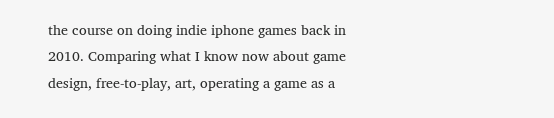the course on doing indie iphone games back in 2010. Comparing what I know now about game design, free-to-play, art, operating a game as a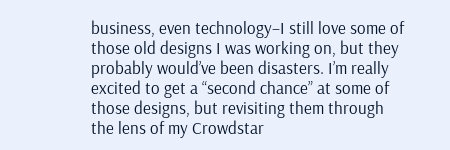business, even technology–I still love some of those old designs I was working on, but they probably would’ve been disasters. I’m really excited to get a “second chance” at some of those designs, but revisiting them through the lens of my Crowdstar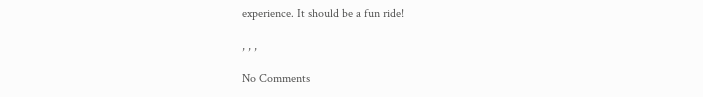experience. It should be a fun ride!

, , ,

No Comments